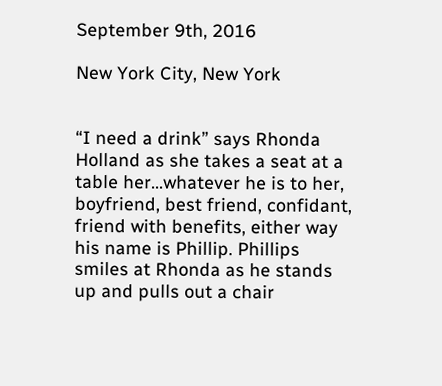September 9th, 2016

New York City, New York


“I need a drink” says Rhonda Holland as she takes a seat at a table her…whatever he is to her, boyfriend, best friend, confidant, friend with benefits, either way his name is Phillip. Phillips smiles at Rhonda as he stands up and pulls out a chair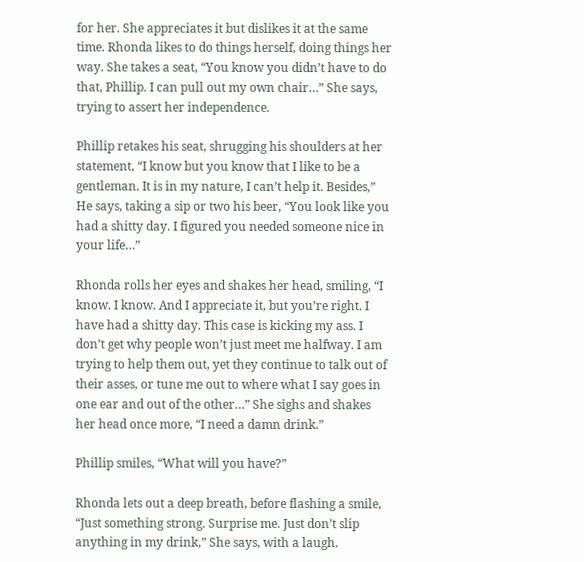for her. She appreciates it but dislikes it at the same time. Rhonda likes to do things herself, doing things her way. She takes a seat, “You know you didn’t have to do that, Phillip. I can pull out my own chair…” She says, trying to assert her independence.

Phillip retakes his seat, shrugging his shoulders at her statement, “I know but you know that I like to be a gentleman. It is in my nature, I can’t help it. Besides,” He says, taking a sip or two his beer, “You look like you had a shitty day. I figured you needed someone nice in your life…”

Rhonda rolls her eyes and shakes her head, smiling, “I know. I know. And I appreciate it, but you’re right. I have had a shitty day. This case is kicking my ass. I don’t get why people won’t just meet me halfway. I am trying to help them out, yet they continue to talk out of their asses, or tune me out to where what I say goes in one ear and out of the other…” She sighs and shakes her head once more, “I need a damn drink.”

Phillip smiles, “What will you have?”

Rhonda lets out a deep breath, before flashing a smile, “Just something strong. Surprise me. Just don’t slip anything in my drink,” She says, with a laugh.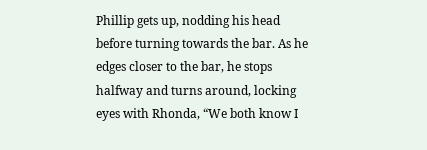Phillip gets up, nodding his head before turning towards the bar. As he edges closer to the bar, he stops halfway and turns around, locking eyes with Rhonda, “We both know I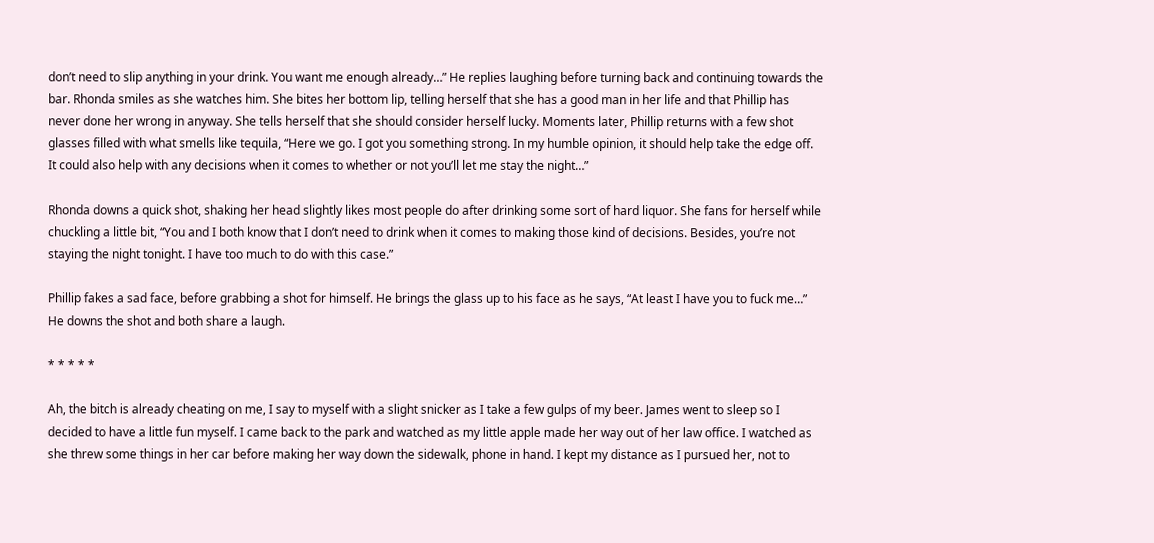don’t need to slip anything in your drink. You want me enough already…” He replies laughing before turning back and continuing towards the bar. Rhonda smiles as she watches him. She bites her bottom lip, telling herself that she has a good man in her life and that Phillip has never done her wrong in anyway. She tells herself that she should consider herself lucky. Moments later, Phillip returns with a few shot glasses filled with what smells like tequila, “Here we go. I got you something strong. In my humble opinion, it should help take the edge off. It could also help with any decisions when it comes to whether or not you’ll let me stay the night…”

Rhonda downs a quick shot, shaking her head slightly likes most people do after drinking some sort of hard liquor. She fans for herself while chuckling a little bit, “You and I both know that I don’t need to drink when it comes to making those kind of decisions. Besides, you’re not staying the night tonight. I have too much to do with this case.”

Phillip fakes a sad face, before grabbing a shot for himself. He brings the glass up to his face as he says, “At least I have you to fuck me…” He downs the shot and both share a laugh.

* * * * *

Ah, the bitch is already cheating on me, I say to myself with a slight snicker as I take a few gulps of my beer. James went to sleep so I decided to have a little fun myself. I came back to the park and watched as my little apple made her way out of her law office. I watched as she threw some things in her car before making her way down the sidewalk, phone in hand. I kept my distance as I pursued her, not to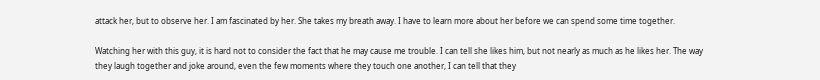attack her, but to observe her. I am fascinated by her. She takes my breath away. I have to learn more about her before we can spend some time together.

Watching her with this guy, it is hard not to consider the fact that he may cause me trouble. I can tell she likes him, but not nearly as much as he likes her. The way they laugh together and joke around, even the few moments where they touch one another, I can tell that they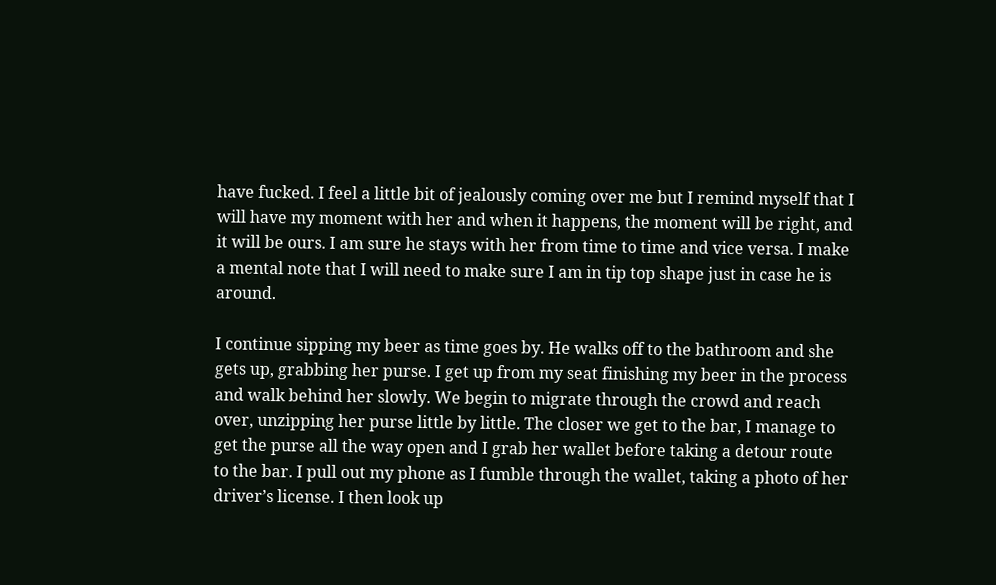have fucked. I feel a little bit of jealously coming over me but I remind myself that I will have my moment with her and when it happens, the moment will be right, and it will be ours. I am sure he stays with her from time to time and vice versa. I make a mental note that I will need to make sure I am in tip top shape just in case he is around.

I continue sipping my beer as time goes by. He walks off to the bathroom and she gets up, grabbing her purse. I get up from my seat finishing my beer in the process and walk behind her slowly. We begin to migrate through the crowd and reach over, unzipping her purse little by little. The closer we get to the bar, I manage to get the purse all the way open and I grab her wallet before taking a detour route to the bar. I pull out my phone as I fumble through the wallet, taking a photo of her driver’s license. I then look up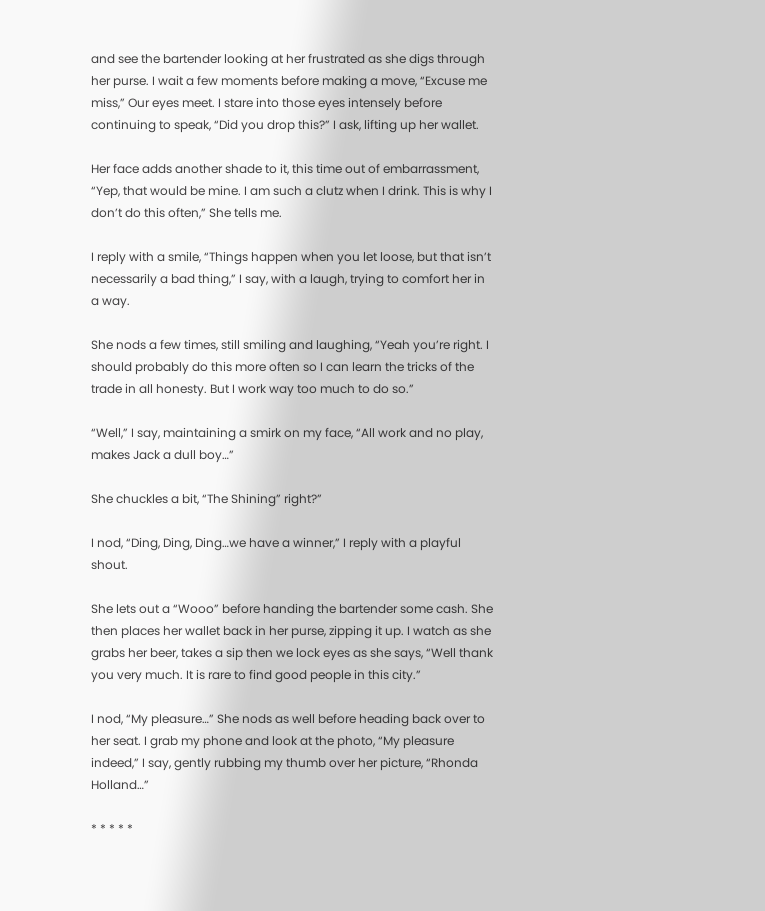and see the bartender looking at her frustrated as she digs through her purse. I wait a few moments before making a move, “Excuse me miss,” Our eyes meet. I stare into those eyes intensely before continuing to speak, “Did you drop this?” I ask, lifting up her wallet.

Her face adds another shade to it, this time out of embarrassment, “Yep, that would be mine. I am such a clutz when I drink. This is why I don’t do this often,” She tells me.

I reply with a smile, “Things happen when you let loose, but that isn’t necessarily a bad thing,” I say, with a laugh, trying to comfort her in a way.

She nods a few times, still smiling and laughing, “Yeah you’re right. I should probably do this more often so I can learn the tricks of the trade in all honesty. But I work way too much to do so.”

“Well,” I say, maintaining a smirk on my face, “All work and no play, makes Jack a dull boy…”

She chuckles a bit, “The Shining” right?”

I nod, “Ding, Ding, Ding…we have a winner,” I reply with a playful shout.

She lets out a “Wooo” before handing the bartender some cash. She then places her wallet back in her purse, zipping it up. I watch as she grabs her beer, takes a sip then we lock eyes as she says, “Well thank you very much. It is rare to find good people in this city.”

I nod, “My pleasure…” She nods as well before heading back over to her seat. I grab my phone and look at the photo, “My pleasure indeed,” I say, gently rubbing my thumb over her picture, “Rhonda Holland…”

* * * * *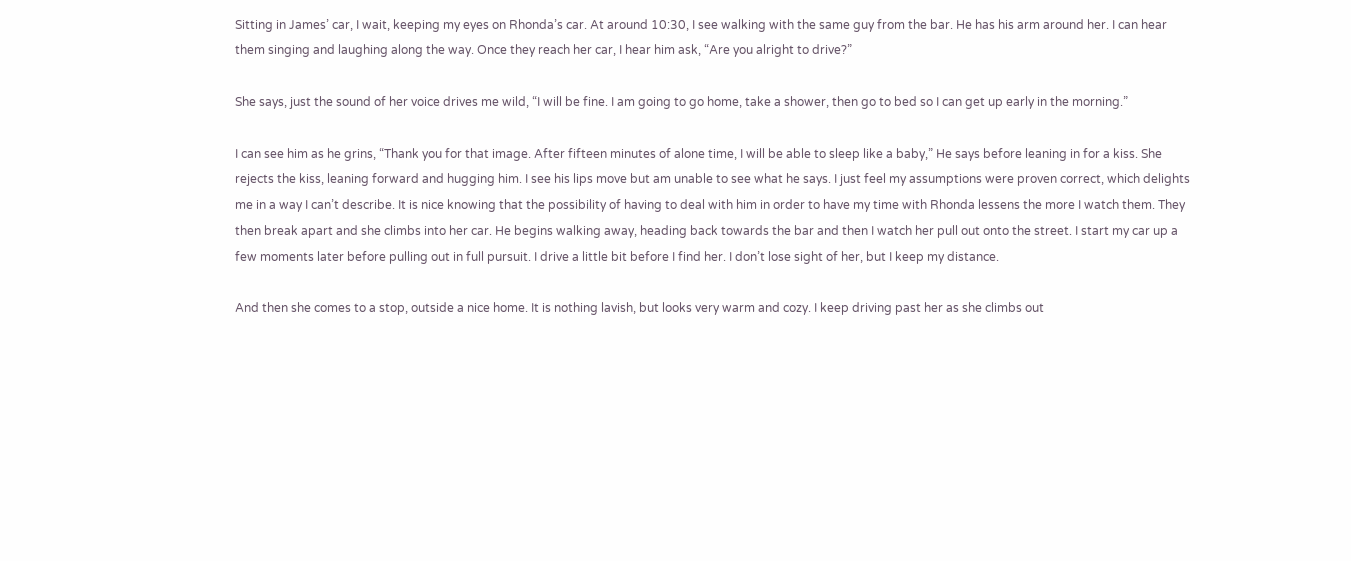Sitting in James’ car, I wait, keeping my eyes on Rhonda’s car. At around 10:30, I see walking with the same guy from the bar. He has his arm around her. I can hear them singing and laughing along the way. Once they reach her car, I hear him ask, “Are you alright to drive?”

She says, just the sound of her voice drives me wild, “I will be fine. I am going to go home, take a shower, then go to bed so I can get up early in the morning.”

I can see him as he grins, “Thank you for that image. After fifteen minutes of alone time, I will be able to sleep like a baby,” He says before leaning in for a kiss. She rejects the kiss, leaning forward and hugging him. I see his lips move but am unable to see what he says. I just feel my assumptions were proven correct, which delights me in a way I can’t describe. It is nice knowing that the possibility of having to deal with him in order to have my time with Rhonda lessens the more I watch them. They then break apart and she climbs into her car. He begins walking away, heading back towards the bar and then I watch her pull out onto the street. I start my car up a few moments later before pulling out in full pursuit. I drive a little bit before I find her. I don’t lose sight of her, but I keep my distance.

And then she comes to a stop, outside a nice home. It is nothing lavish, but looks very warm and cozy. I keep driving past her as she climbs out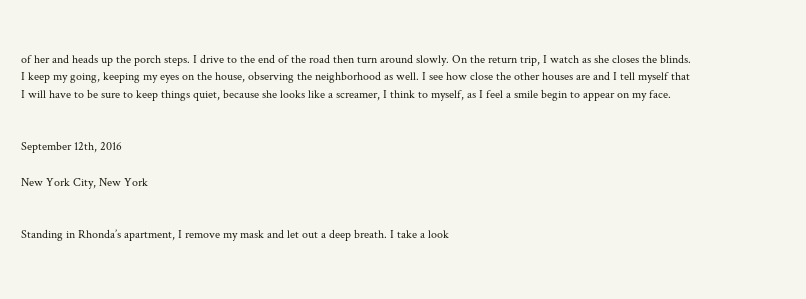of her and heads up the porch steps. I drive to the end of the road then turn around slowly. On the return trip, I watch as she closes the blinds. I keep my going, keeping my eyes on the house, observing the neighborhood as well. I see how close the other houses are and I tell myself that I will have to be sure to keep things quiet, because she looks like a screamer, I think to myself, as I feel a smile begin to appear on my face.


September 12th, 2016

New York City, New York


Standing in Rhonda’s apartment, I remove my mask and let out a deep breath. I take a look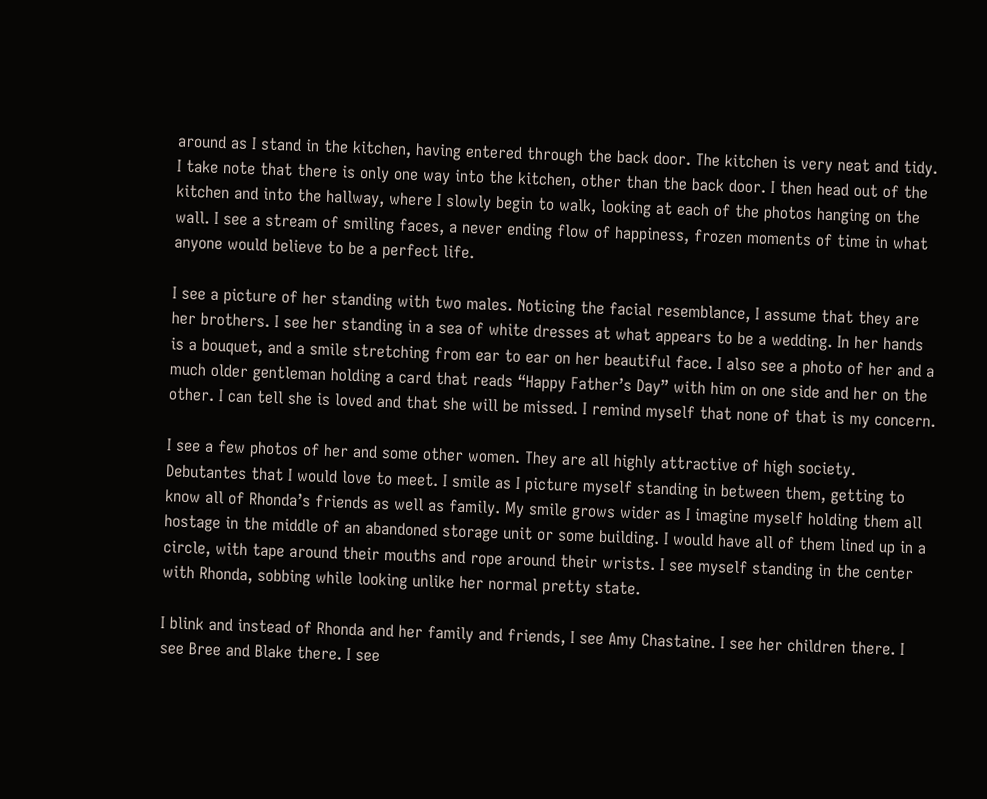around as I stand in the kitchen, having entered through the back door. The kitchen is very neat and tidy. I take note that there is only one way into the kitchen, other than the back door. I then head out of the kitchen and into the hallway, where I slowly begin to walk, looking at each of the photos hanging on the wall. I see a stream of smiling faces, a never ending flow of happiness, frozen moments of time in what anyone would believe to be a perfect life.

I see a picture of her standing with two males. Noticing the facial resemblance, I assume that they are her brothers. I see her standing in a sea of white dresses at what appears to be a wedding. In her hands is a bouquet, and a smile stretching from ear to ear on her beautiful face. I also see a photo of her and a much older gentleman holding a card that reads “Happy Father’s Day” with him on one side and her on the other. I can tell she is loved and that she will be missed. I remind myself that none of that is my concern.

I see a few photos of her and some other women. They are all highly attractive of high society. Debutantes that I would love to meet. I smile as I picture myself standing in between them, getting to know all of Rhonda’s friends as well as family. My smile grows wider as I imagine myself holding them all hostage in the middle of an abandoned storage unit or some building. I would have all of them lined up in a circle, with tape around their mouths and rope around their wrists. I see myself standing in the center with Rhonda, sobbing while looking unlike her normal pretty state.

I blink and instead of Rhonda and her family and friends, I see Amy Chastaine. I see her children there. I see Bree and Blake there. I see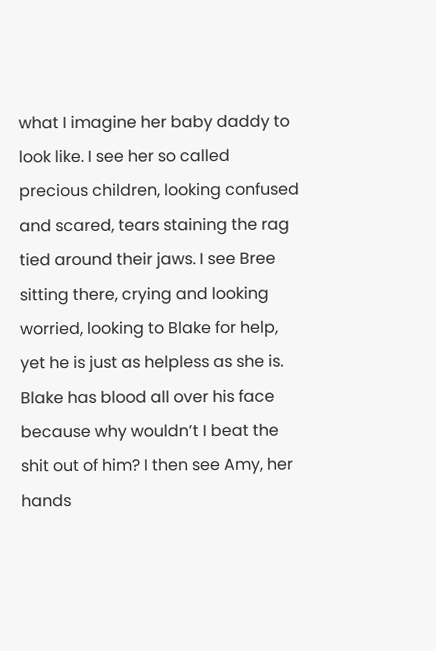what I imagine her baby daddy to look like. I see her so called precious children, looking confused and scared, tears staining the rag tied around their jaws. I see Bree sitting there, crying and looking worried, looking to Blake for help, yet he is just as helpless as she is. Blake has blood all over his face because why wouldn’t I beat the shit out of him? I then see Amy, her hands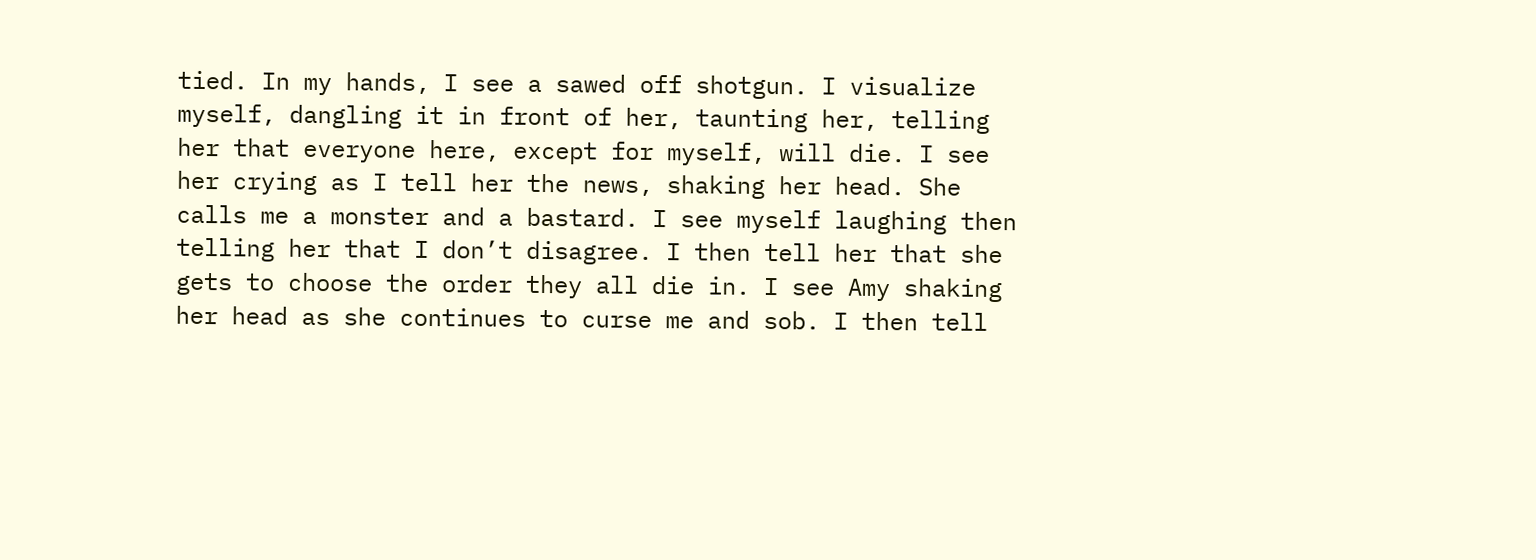tied. In my hands, I see a sawed off shotgun. I visualize myself, dangling it in front of her, taunting her, telling her that everyone here, except for myself, will die. I see her crying as I tell her the news, shaking her head. She calls me a monster and a bastard. I see myself laughing then telling her that I don’t disagree. I then tell her that she gets to choose the order they all die in. I see Amy shaking her head as she continues to curse me and sob. I then tell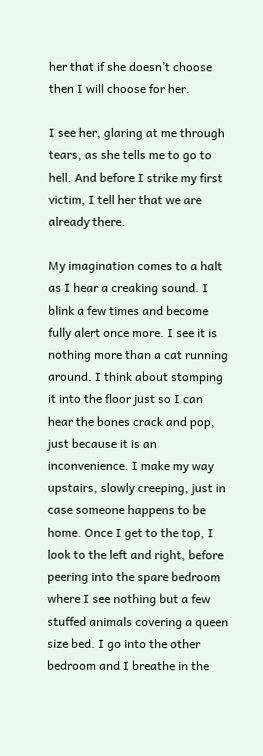her that if she doesn’t choose then I will choose for her.

I see her, glaring at me through tears, as she tells me to go to hell. And before I strike my first victim, I tell her that we are already there.

My imagination comes to a halt as I hear a creaking sound. I blink a few times and become fully alert once more. I see it is nothing more than a cat running around. I think about stomping it into the floor just so I can hear the bones crack and pop, just because it is an inconvenience. I make my way upstairs, slowly creeping, just in case someone happens to be home. Once I get to the top, I look to the left and right, before peering into the spare bedroom where I see nothing but a few stuffed animals covering a queen size bed. I go into the other bedroom and I breathe in the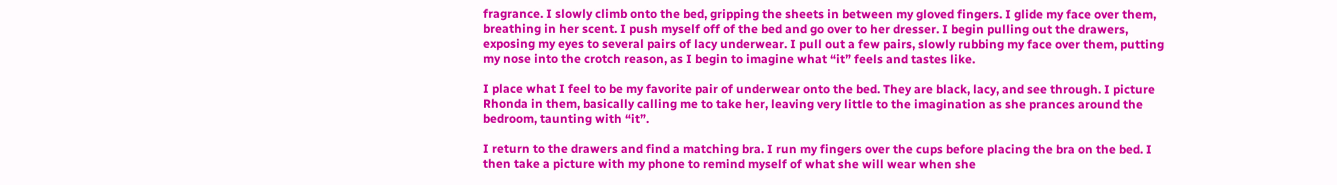fragrance. I slowly climb onto the bed, gripping the sheets in between my gloved fingers. I glide my face over them, breathing in her scent. I push myself off of the bed and go over to her dresser. I begin pulling out the drawers, exposing my eyes to several pairs of lacy underwear. I pull out a few pairs, slowly rubbing my face over them, putting my nose into the crotch reason, as I begin to imagine what “it” feels and tastes like.

I place what I feel to be my favorite pair of underwear onto the bed. They are black, lacy, and see through. I picture Rhonda in them, basically calling me to take her, leaving very little to the imagination as she prances around the bedroom, taunting with “it”.

I return to the drawers and find a matching bra. I run my fingers over the cups before placing the bra on the bed. I then take a picture with my phone to remind myself of what she will wear when she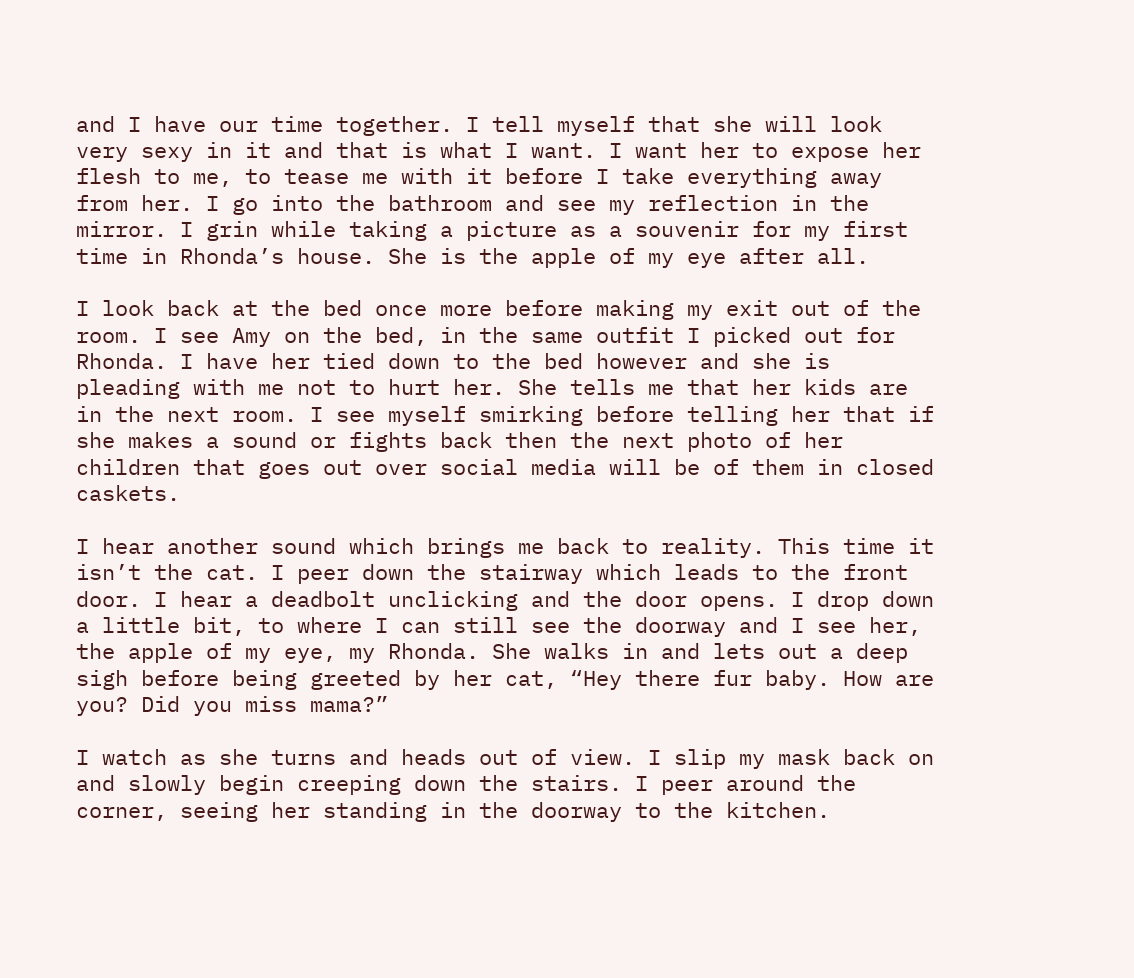and I have our time together. I tell myself that she will look very sexy in it and that is what I want. I want her to expose her flesh to me, to tease me with it before I take everything away from her. I go into the bathroom and see my reflection in the mirror. I grin while taking a picture as a souvenir for my first time in Rhonda’s house. She is the apple of my eye after all.

I look back at the bed once more before making my exit out of the room. I see Amy on the bed, in the same outfit I picked out for Rhonda. I have her tied down to the bed however and she is pleading with me not to hurt her. She tells me that her kids are in the next room. I see myself smirking before telling her that if she makes a sound or fights back then the next photo of her children that goes out over social media will be of them in closed caskets.

I hear another sound which brings me back to reality. This time it isn’t the cat. I peer down the stairway which leads to the front door. I hear a deadbolt unclicking and the door opens. I drop down a little bit, to where I can still see the doorway and I see her, the apple of my eye, my Rhonda. She walks in and lets out a deep sigh before being greeted by her cat, “Hey there fur baby. How are you? Did you miss mama?”

I watch as she turns and heads out of view. I slip my mask back on and slowly begin creeping down the stairs. I peer around the corner, seeing her standing in the doorway to the kitchen.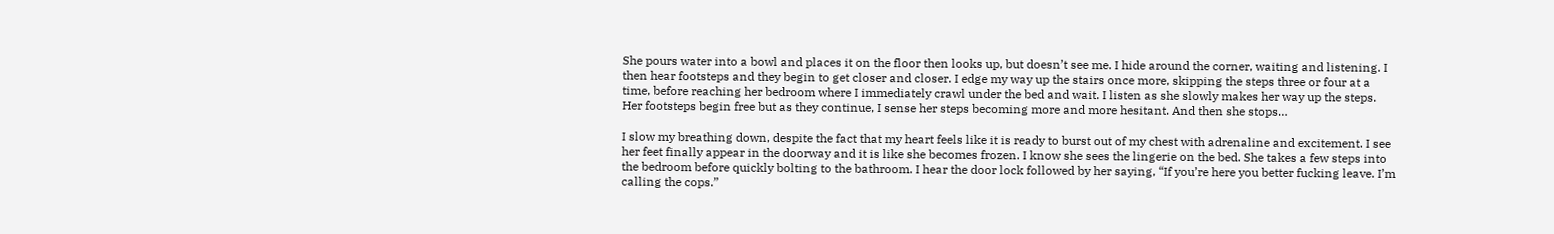She pours water into a bowl and places it on the floor then looks up, but doesn’t see me. I hide around the corner, waiting and listening. I then hear footsteps and they begin to get closer and closer. I edge my way up the stairs once more, skipping the steps three or four at a time, before reaching her bedroom where I immediately crawl under the bed and wait. I listen as she slowly makes her way up the steps. Her footsteps begin free but as they continue, I sense her steps becoming more and more hesitant. And then she stops…

I slow my breathing down, despite the fact that my heart feels like it is ready to burst out of my chest with adrenaline and excitement. I see her feet finally appear in the doorway and it is like she becomes frozen. I know she sees the lingerie on the bed. She takes a few steps into the bedroom before quickly bolting to the bathroom. I hear the door lock followed by her saying, “If you’re here you better fucking leave. I’m calling the cops.”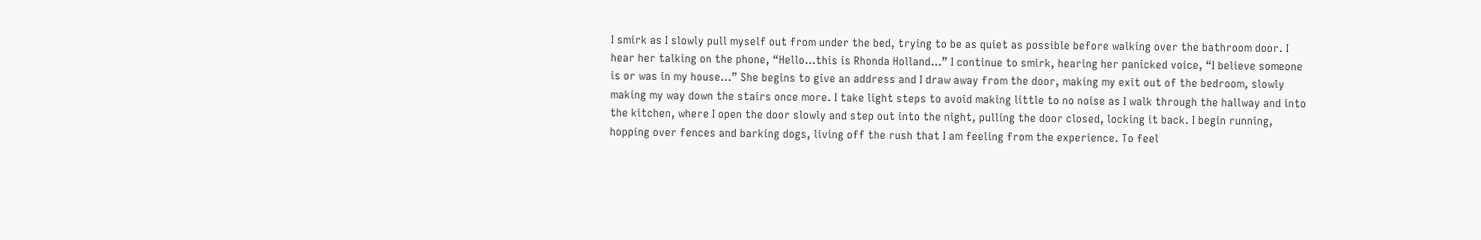I smirk as I slowly pull myself out from under the bed, trying to be as quiet as possible before walking over the bathroom door. I hear her talking on the phone, “Hello…this is Rhonda Holland…” I continue to smirk, hearing her panicked voice, “I believe someone is or was in my house…” She begins to give an address and I draw away from the door, making my exit out of the bedroom, slowly making my way down the stairs once more. I take light steps to avoid making little to no noise as I walk through the hallway and into the kitchen, where I open the door slowly and step out into the night, pulling the door closed, locking it back. I begin running, hopping over fences and barking dogs, living off the rush that I am feeling from the experience. To feel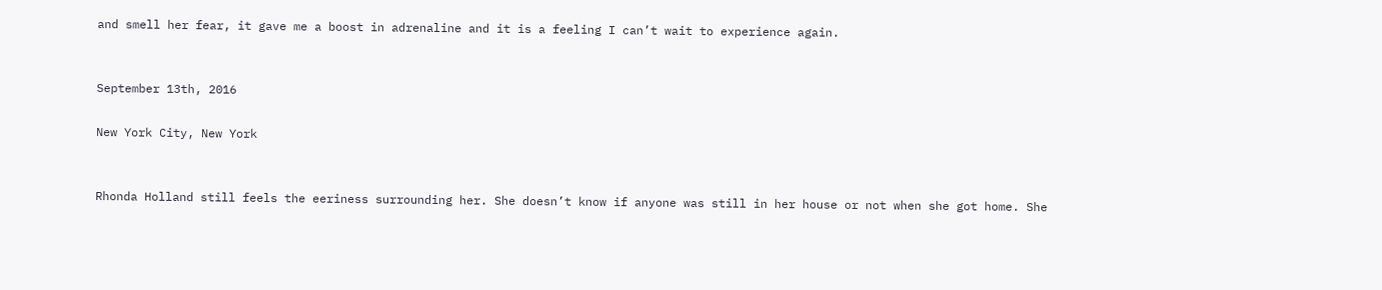and smell her fear, it gave me a boost in adrenaline and it is a feeling I can’t wait to experience again.


September 13th, 2016

New York City, New York


Rhonda Holland still feels the eeriness surrounding her. She doesn’t know if anyone was still in her house or not when she got home. She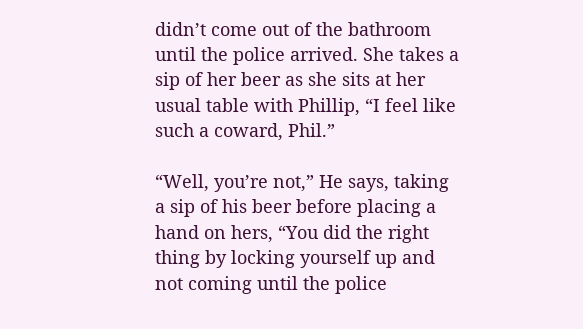didn’t come out of the bathroom until the police arrived. She takes a sip of her beer as she sits at her usual table with Phillip, “I feel like such a coward, Phil.”

“Well, you’re not,” He says, taking a sip of his beer before placing a hand on hers, “You did the right thing by locking yourself up and not coming until the police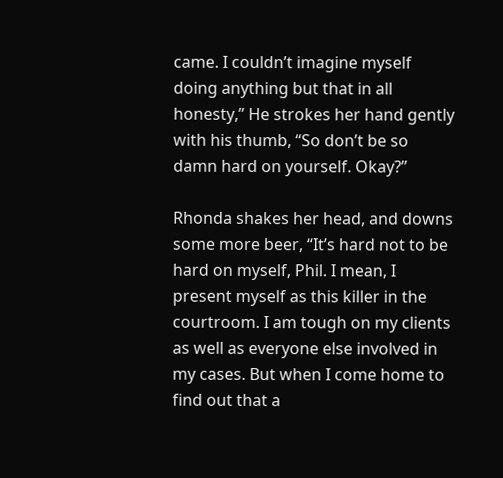came. I couldn’t imagine myself doing anything but that in all honesty,” He strokes her hand gently with his thumb, “So don’t be so damn hard on yourself. Okay?”

Rhonda shakes her head, and downs some more beer, “It’s hard not to be hard on myself, Phil. I mean, I present myself as this killer in the courtroom. I am tough on my clients as well as everyone else involved in my cases. But when I come home to find out that a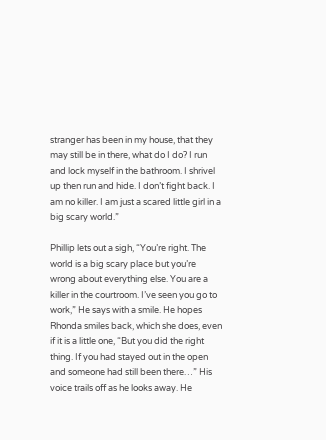stranger has been in my house, that they may still be in there, what do I do? I run and lock myself in the bathroom. I shrivel up then run and hide. I don’t fight back. I am no killer. I am just a scared little girl in a big scary world.”

Phillip lets out a sigh, “You’re right. The world is a big scary place but you’re wrong about everything else. You are a killer in the courtroom. I’ve seen you go to work,” He says with a smile. He hopes Rhonda smiles back, which she does, even if it is a little one, “But you did the right thing. If you had stayed out in the open and someone had still been there…” His voice trails off as he looks away. He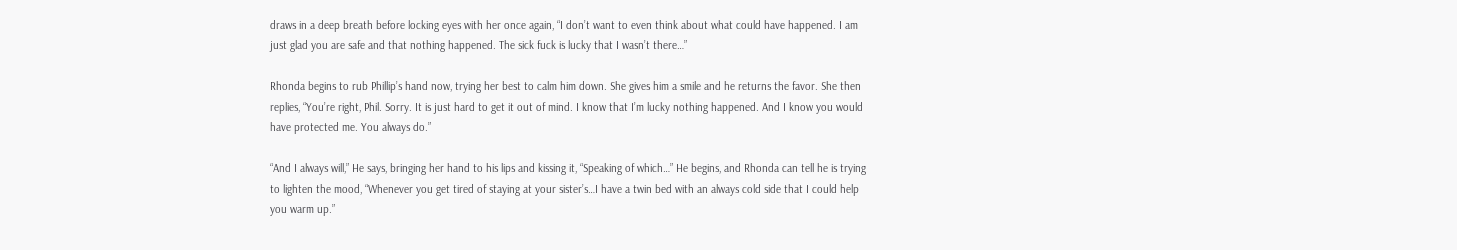draws in a deep breath before locking eyes with her once again, “I don’t want to even think about what could have happened. I am just glad you are safe and that nothing happened. The sick fuck is lucky that I wasn’t there…”

Rhonda begins to rub Phillip’s hand now, trying her best to calm him down. She gives him a smile and he returns the favor. She then replies, “You’re right, Phil. Sorry. It is just hard to get it out of mind. I know that I’m lucky nothing happened. And I know you would have protected me. You always do.”

“And I always will,” He says, bringing her hand to his lips and kissing it, “Speaking of which…” He begins, and Rhonda can tell he is trying to lighten the mood, “Whenever you get tired of staying at your sister’s…I have a twin bed with an always cold side that I could help you warm up.”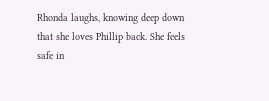Rhonda laughs, knowing deep down that she loves Phillip back. She feels safe in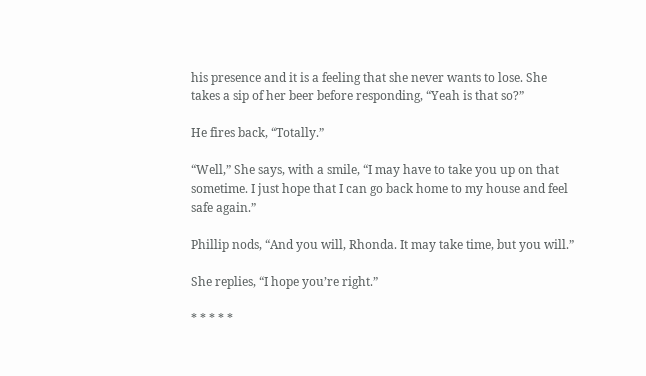his presence and it is a feeling that she never wants to lose. She takes a sip of her beer before responding, “Yeah is that so?”

He fires back, “Totally.”

“Well,” She says, with a smile, “I may have to take you up on that sometime. I just hope that I can go back home to my house and feel safe again.”

Phillip nods, “And you will, Rhonda. It may take time, but you will.”

She replies, “I hope you’re right.”

* * * * *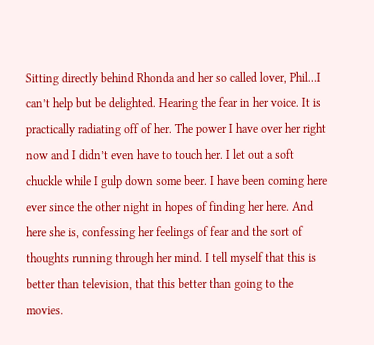Sitting directly behind Rhonda and her so called lover, Phil…I can’t help but be delighted. Hearing the fear in her voice. It is practically radiating off of her. The power I have over her right now and I didn’t even have to touch her. I let out a soft chuckle while I gulp down some beer. I have been coming here ever since the other night in hopes of finding her here. And here she is, confessing her feelings of fear and the sort of thoughts running through her mind. I tell myself that this is better than television, that this better than going to the movies.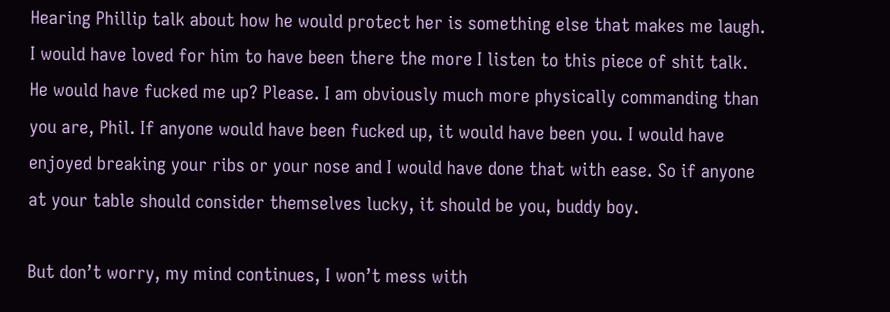Hearing Phillip talk about how he would protect her is something else that makes me laugh. I would have loved for him to have been there the more I listen to this piece of shit talk. He would have fucked me up? Please. I am obviously much more physically commanding than you are, Phil. If anyone would have been fucked up, it would have been you. I would have enjoyed breaking your ribs or your nose and I would have done that with ease. So if anyone at your table should consider themselves lucky, it should be you, buddy boy.

But don’t worry, my mind continues, I won’t mess with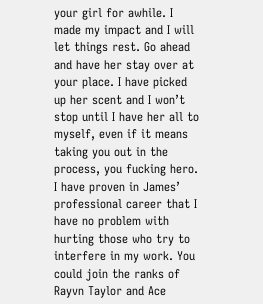your girl for awhile. I made my impact and I will let things rest. Go ahead and have her stay over at your place. I have picked up her scent and I won’t stop until I have her all to myself, even if it means taking you out in the process, you fucking hero. I have proven in James’ professional career that I have no problem with hurting those who try to interfere in my work. You could join the ranks of Rayvn Taylor and Ace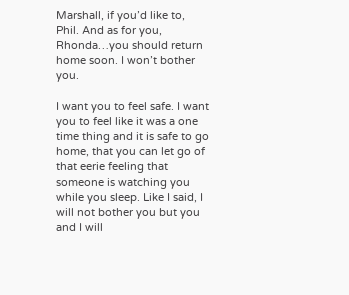Marshall, if you’d like to, Phil. And as for you, Rhonda…you should return home soon. I won’t bother you.

I want you to feel safe. I want you to feel like it was a one time thing and it is safe to go home, that you can let go of that eerie feeling that someone is watching you while you sleep. Like I said, I will not bother you but you and I will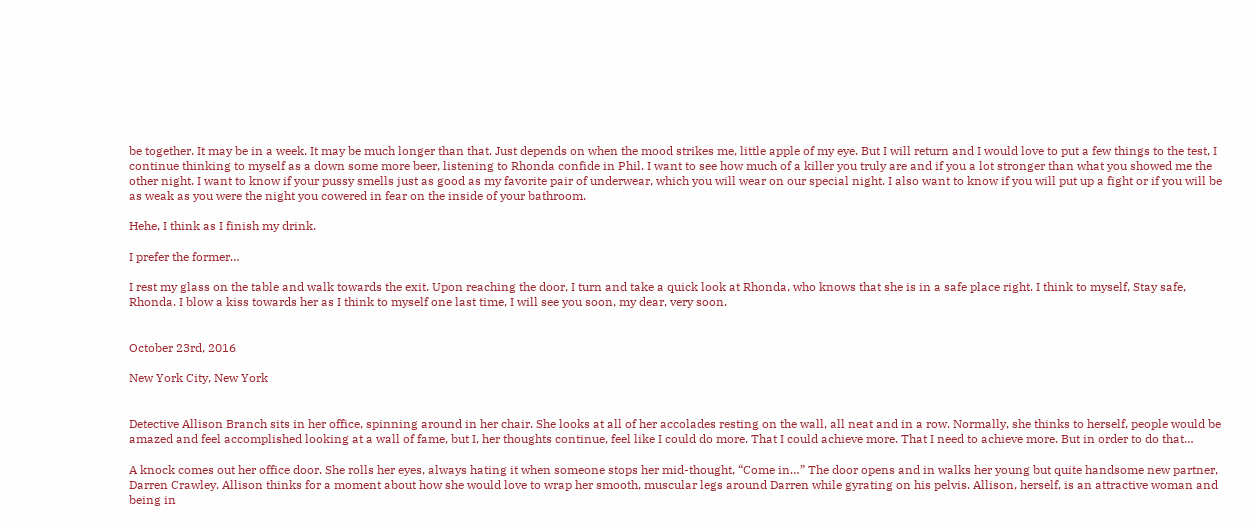be together. It may be in a week. It may be much longer than that. Just depends on when the mood strikes me, little apple of my eye. But I will return and I would love to put a few things to the test, I continue thinking to myself as a down some more beer, listening to Rhonda confide in Phil. I want to see how much of a killer you truly are and if you a lot stronger than what you showed me the other night. I want to know if your pussy smells just as good as my favorite pair of underwear, which you will wear on our special night. I also want to know if you will put up a fight or if you will be as weak as you were the night you cowered in fear on the inside of your bathroom.

Hehe, I think as I finish my drink.

I prefer the former…

I rest my glass on the table and walk towards the exit. Upon reaching the door, I turn and take a quick look at Rhonda, who knows that she is in a safe place right. I think to myself, Stay safe, Rhonda. I blow a kiss towards her as I think to myself one last time, I will see you soon, my dear, very soon.


October 23rd, 2016

New York City, New York


Detective Allison Branch sits in her office, spinning around in her chair. She looks at all of her accolades resting on the wall, all neat and in a row. Normally, she thinks to herself, people would be amazed and feel accomplished looking at a wall of fame, but I, her thoughts continue, feel like I could do more. That I could achieve more. That I need to achieve more. But in order to do that…

A knock comes out her office door. She rolls her eyes, always hating it when someone stops her mid-thought, “Come in…” The door opens and in walks her young but quite handsome new partner, Darren Crawley. Allison thinks for a moment about how she would love to wrap her smooth, muscular legs around Darren while gyrating on his pelvis. Allison, herself, is an attractive woman and being in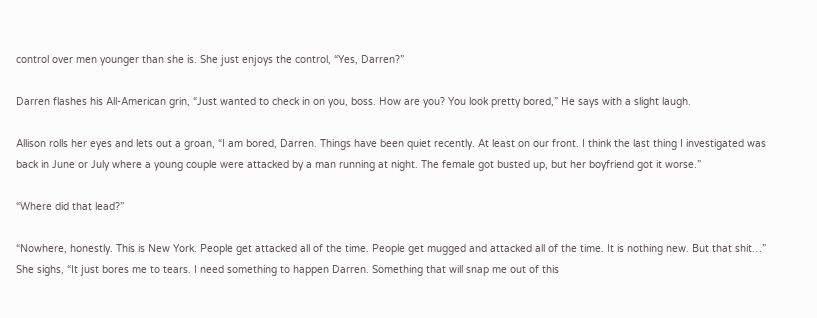control over men younger than she is. She just enjoys the control, “Yes, Darren?”

Darren flashes his All-American grin, “Just wanted to check in on you, boss. How are you? You look pretty bored,” He says with a slight laugh.

Allison rolls her eyes and lets out a groan, “I am bored, Darren. Things have been quiet recently. At least on our front. I think the last thing I investigated was back in June or July where a young couple were attacked by a man running at night. The female got busted up, but her boyfriend got it worse.”

“Where did that lead?”

“Nowhere, honestly. This is New York. People get attacked all of the time. People get mugged and attacked all of the time. It is nothing new. But that shit…” She sighs, “It just bores me to tears. I need something to happen Darren. Something that will snap me out of this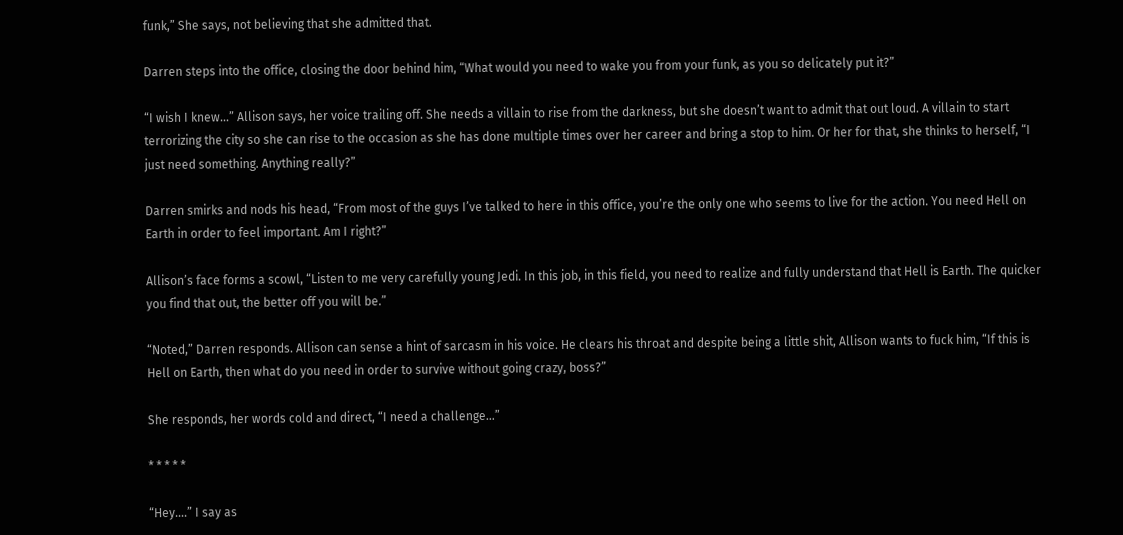funk,” She says, not believing that she admitted that.

Darren steps into the office, closing the door behind him, “What would you need to wake you from your funk, as you so delicately put it?”

“I wish I knew…” Allison says, her voice trailing off. She needs a villain to rise from the darkness, but she doesn’t want to admit that out loud. A villain to start terrorizing the city so she can rise to the occasion as she has done multiple times over her career and bring a stop to him. Or her for that, she thinks to herself, “I just need something. Anything really?”

Darren smirks and nods his head, “From most of the guys I’ve talked to here in this office, you’re the only one who seems to live for the action. You need Hell on Earth in order to feel important. Am I right?”

Allison’s face forms a scowl, “Listen to me very carefully young Jedi. In this job, in this field, you need to realize and fully understand that Hell is Earth. The quicker you find that out, the better off you will be.”

“Noted,” Darren responds. Allison can sense a hint of sarcasm in his voice. He clears his throat and despite being a little shit, Allison wants to fuck him, “If this is Hell on Earth, then what do you need in order to survive without going crazy, boss?”

She responds, her words cold and direct, “I need a challenge…”

* * * * *

“Hey….” I say as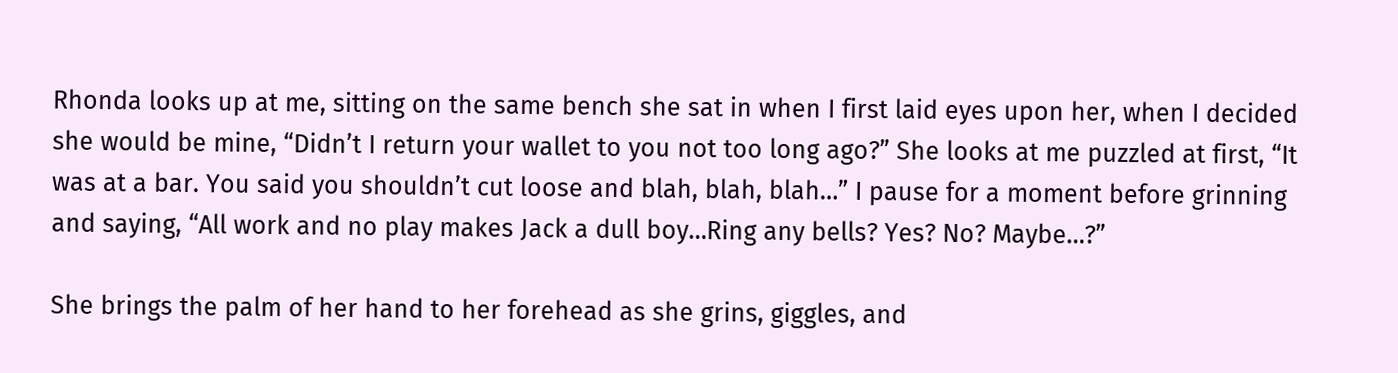Rhonda looks up at me, sitting on the same bench she sat in when I first laid eyes upon her, when I decided she would be mine, “Didn’t I return your wallet to you not too long ago?” She looks at me puzzled at first, “It was at a bar. You said you shouldn’t cut loose and blah, blah, blah…” I pause for a moment before grinning and saying, “All work and no play makes Jack a dull boy…Ring any bells? Yes? No? Maybe…?”

She brings the palm of her hand to her forehead as she grins, giggles, and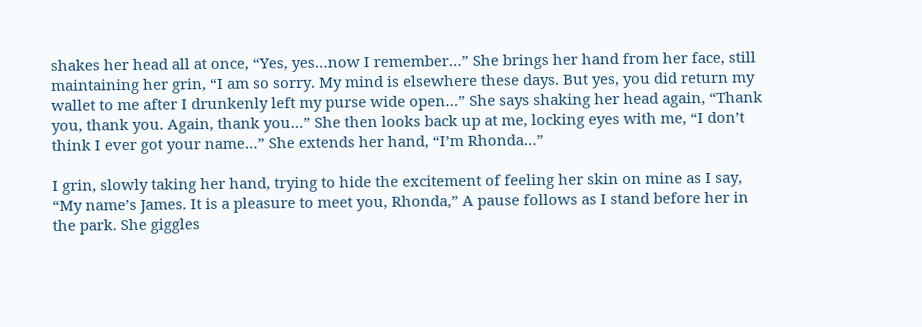shakes her head all at once, “Yes, yes…now I remember…” She brings her hand from her face, still maintaining her grin, “I am so sorry. My mind is elsewhere these days. But yes, you did return my wallet to me after I drunkenly left my purse wide open…” She says shaking her head again, “Thank you, thank you. Again, thank you…” She then looks back up at me, locking eyes with me, “I don’t think I ever got your name…” She extends her hand, “I’m Rhonda…”

I grin, slowly taking her hand, trying to hide the excitement of feeling her skin on mine as I say, “My name’s James. It is a pleasure to meet you, Rhonda,” A pause follows as I stand before her in the park. She giggles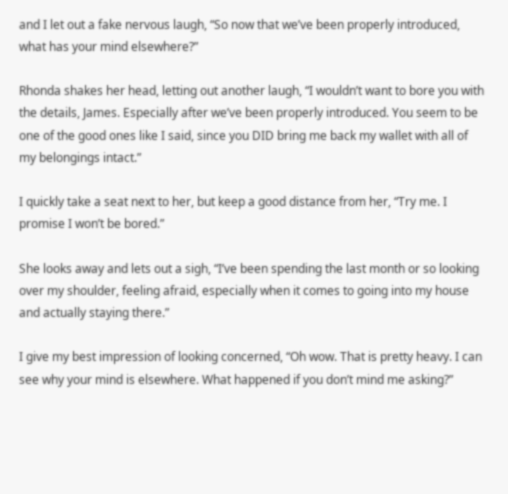and I let out a fake nervous laugh, “So now that we’ve been properly introduced, what has your mind elsewhere?”

Rhonda shakes her head, letting out another laugh, “I wouldn’t want to bore you with the details, James. Especially after we’ve been properly introduced. You seem to be one of the good ones like I said, since you DID bring me back my wallet with all of my belongings intact.”

I quickly take a seat next to her, but keep a good distance from her, “Try me. I promise I won’t be bored.”

She looks away and lets out a sigh, “I’ve been spending the last month or so looking over my shoulder, feeling afraid, especially when it comes to going into my house and actually staying there.”

I give my best impression of looking concerned, “Oh wow. That is pretty heavy. I can see why your mind is elsewhere. What happened if you don’t mind me asking?”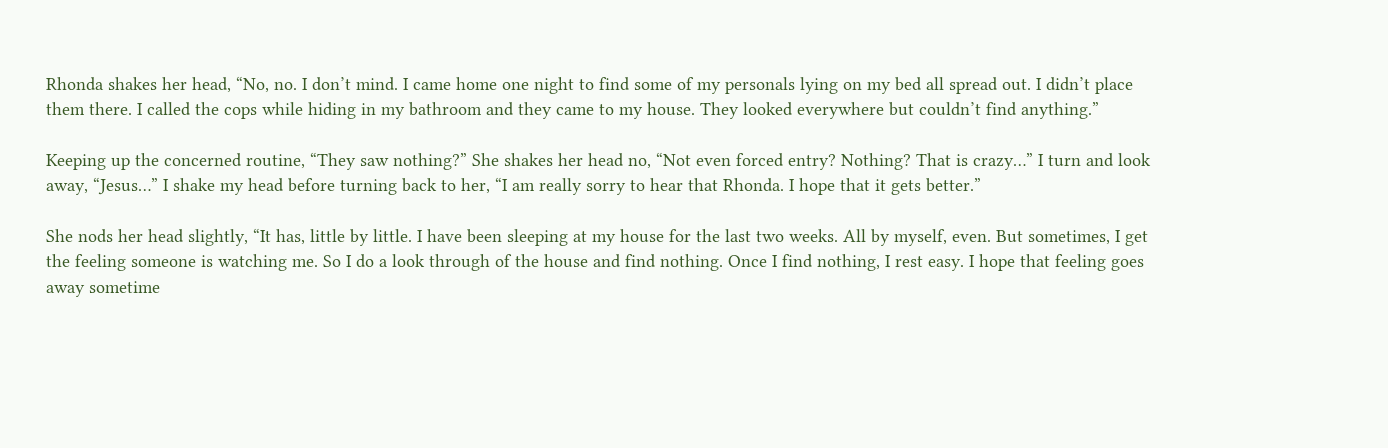Rhonda shakes her head, “No, no. I don’t mind. I came home one night to find some of my personals lying on my bed all spread out. I didn’t place them there. I called the cops while hiding in my bathroom and they came to my house. They looked everywhere but couldn’t find anything.”

Keeping up the concerned routine, “They saw nothing?” She shakes her head no, “Not even forced entry? Nothing? That is crazy…” I turn and look away, “Jesus…” I shake my head before turning back to her, “I am really sorry to hear that Rhonda. I hope that it gets better.”

She nods her head slightly, “It has, little by little. I have been sleeping at my house for the last two weeks. All by myself, even. But sometimes, I get the feeling someone is watching me. So I do a look through of the house and find nothing. Once I find nothing, I rest easy. I hope that feeling goes away sometime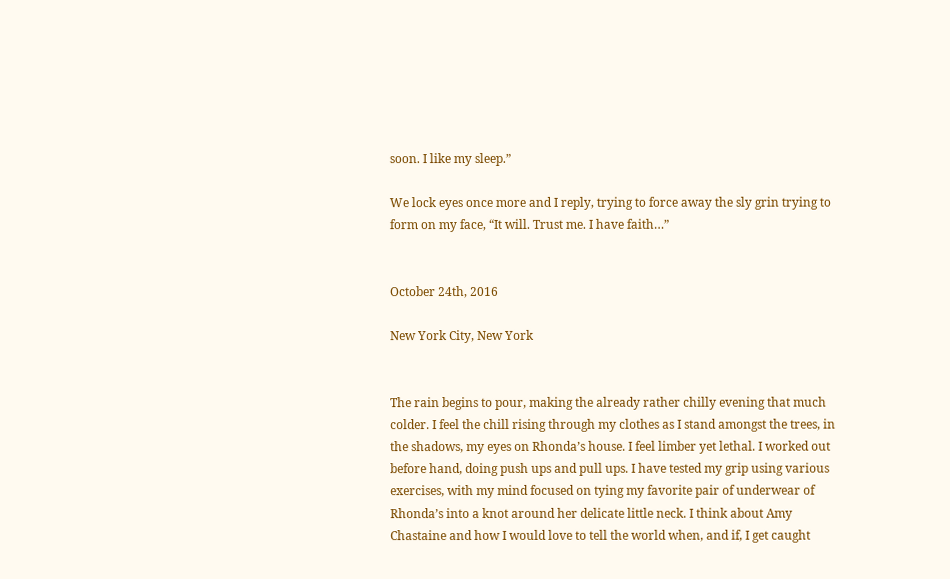soon. I like my sleep.”

We lock eyes once more and I reply, trying to force away the sly grin trying to form on my face, “It will. Trust me. I have faith…”


October 24th, 2016

New York City, New York


The rain begins to pour, making the already rather chilly evening that much colder. I feel the chill rising through my clothes as I stand amongst the trees, in the shadows, my eyes on Rhonda’s house. I feel limber yet lethal. I worked out before hand, doing push ups and pull ups. I have tested my grip using various exercises, with my mind focused on tying my favorite pair of underwear of Rhonda’s into a knot around her delicate little neck. I think about Amy Chastaine and how I would love to tell the world when, and if, I get caught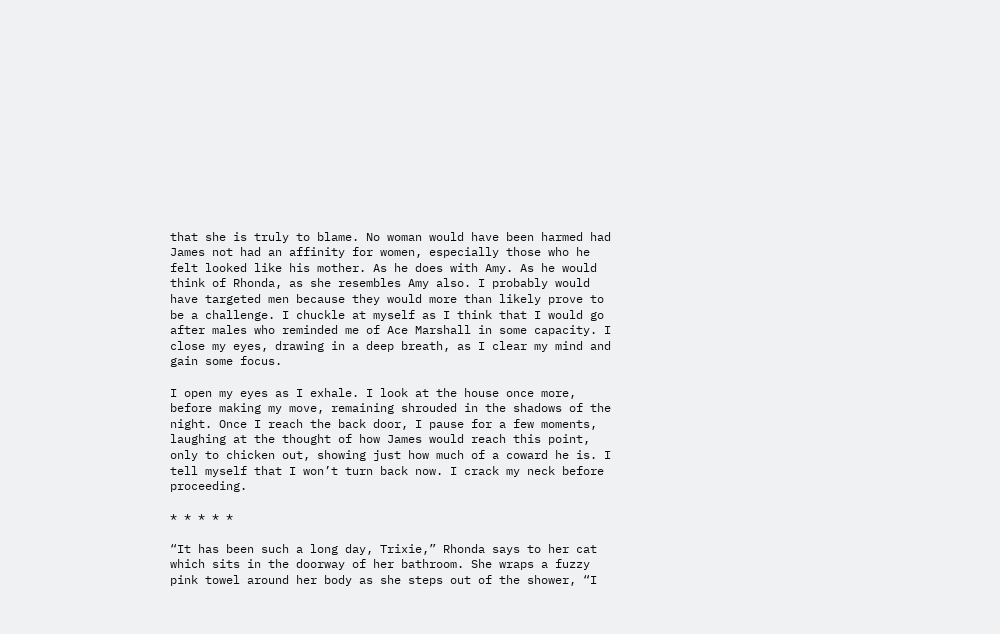that she is truly to blame. No woman would have been harmed had James not had an affinity for women, especially those who he felt looked like his mother. As he does with Amy. As he would think of Rhonda, as she resembles Amy also. I probably would have targeted men because they would more than likely prove to be a challenge. I chuckle at myself as I think that I would go after males who reminded me of Ace Marshall in some capacity. I close my eyes, drawing in a deep breath, as I clear my mind and gain some focus.

I open my eyes as I exhale. I look at the house once more, before making my move, remaining shrouded in the shadows of the night. Once I reach the back door, I pause for a few moments, laughing at the thought of how James would reach this point, only to chicken out, showing just how much of a coward he is. I tell myself that I won’t turn back now. I crack my neck before proceeding.

* * * * *

“It has been such a long day, Trixie,” Rhonda says to her cat which sits in the doorway of her bathroom. She wraps a fuzzy pink towel around her body as she steps out of the shower, “I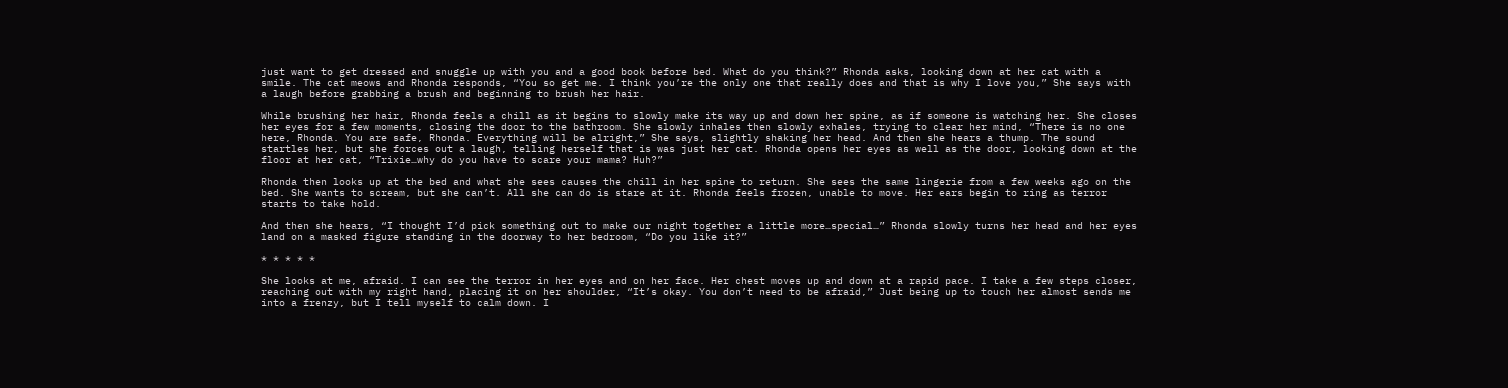just want to get dressed and snuggle up with you and a good book before bed. What do you think?” Rhonda asks, looking down at her cat with a smile. The cat meows and Rhonda responds, “You so get me. I think you’re the only one that really does and that is why I love you,” She says with a laugh before grabbing a brush and beginning to brush her hair.

While brushing her hair, Rhonda feels a chill as it begins to slowly make its way up and down her spine, as if someone is watching her. She closes her eyes for a few moments, closing the door to the bathroom. She slowly inhales then slowly exhales, trying to clear her mind, “There is no one here, Rhonda. You are safe, Rhonda. Everything will be alright,” She says, slightly shaking her head. And then she hears a thump. The sound startles her, but she forces out a laugh, telling herself that is was just her cat. Rhonda opens her eyes as well as the door, looking down at the floor at her cat, “Trixie…why do you have to scare your mama? Huh?”

Rhonda then looks up at the bed and what she sees causes the chill in her spine to return. She sees the same lingerie from a few weeks ago on the bed. She wants to scream, but she can’t. All she can do is stare at it. Rhonda feels frozen, unable to move. Her ears begin to ring as terror starts to take hold.

And then she hears, “I thought I’d pick something out to make our night together a little more…special…” Rhonda slowly turns her head and her eyes land on a masked figure standing in the doorway to her bedroom, “Do you like it?”

* * * * *

She looks at me, afraid. I can see the terror in her eyes and on her face. Her chest moves up and down at a rapid pace. I take a few steps closer, reaching out with my right hand, placing it on her shoulder, “It’s okay. You don’t need to be afraid,” Just being up to touch her almost sends me into a frenzy, but I tell myself to calm down. I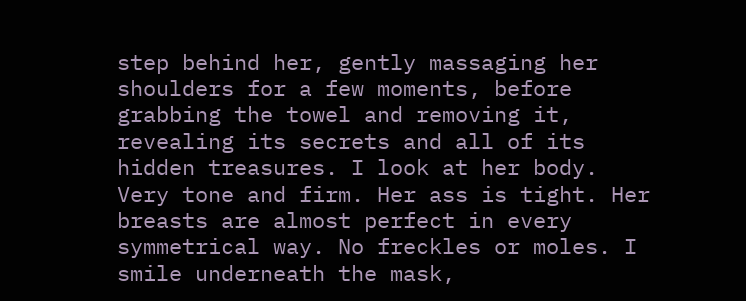step behind her, gently massaging her shoulders for a few moments, before grabbing the towel and removing it, revealing its secrets and all of its hidden treasures. I look at her body. Very tone and firm. Her ass is tight. Her breasts are almost perfect in every symmetrical way. No freckles or moles. I smile underneath the mask,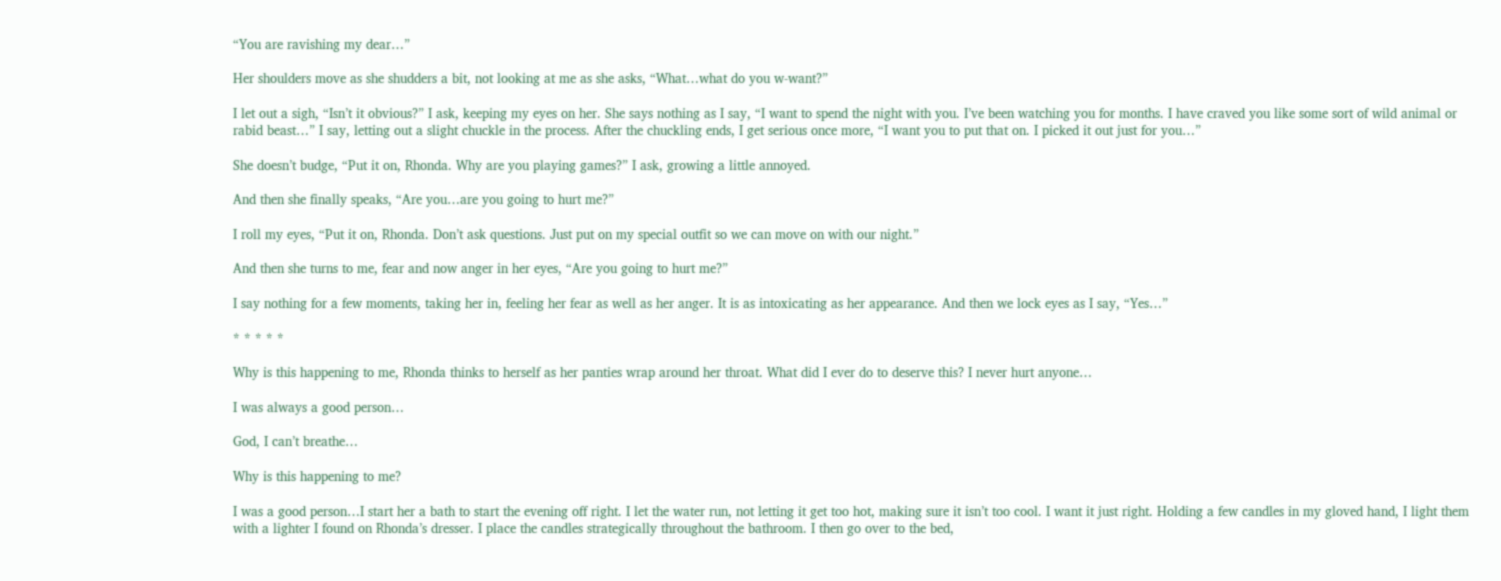“You are ravishing my dear…”

Her shoulders move as she shudders a bit, not looking at me as she asks, “What…what do you w-want?”

I let out a sigh, “Isn’t it obvious?” I ask, keeping my eyes on her. She says nothing as I say, “I want to spend the night with you. I’ve been watching you for months. I have craved you like some sort of wild animal or rabid beast…” I say, letting out a slight chuckle in the process. After the chuckling ends, I get serious once more, “I want you to put that on. I picked it out just for you…”

She doesn’t budge, “Put it on, Rhonda. Why are you playing games?” I ask, growing a little annoyed.

And then she finally speaks, “Are you…are you going to hurt me?”

I roll my eyes, “Put it on, Rhonda. Don’t ask questions. Just put on my special outfit so we can move on with our night.”

And then she turns to me, fear and now anger in her eyes, “Are you going to hurt me?”

I say nothing for a few moments, taking her in, feeling her fear as well as her anger. It is as intoxicating as her appearance. And then we lock eyes as I say, “Yes…”

* * * * *

Why is this happening to me, Rhonda thinks to herself as her panties wrap around her throat. What did I ever do to deserve this? I never hurt anyone…

I was always a good person…

God, I can’t breathe…

Why is this happening to me?

I was a good person…I start her a bath to start the evening off right. I let the water run, not letting it get too hot, making sure it isn’t too cool. I want it just right. Holding a few candles in my gloved hand, I light them with a lighter I found on Rhonda’s dresser. I place the candles strategically throughout the bathroom. I then go over to the bed,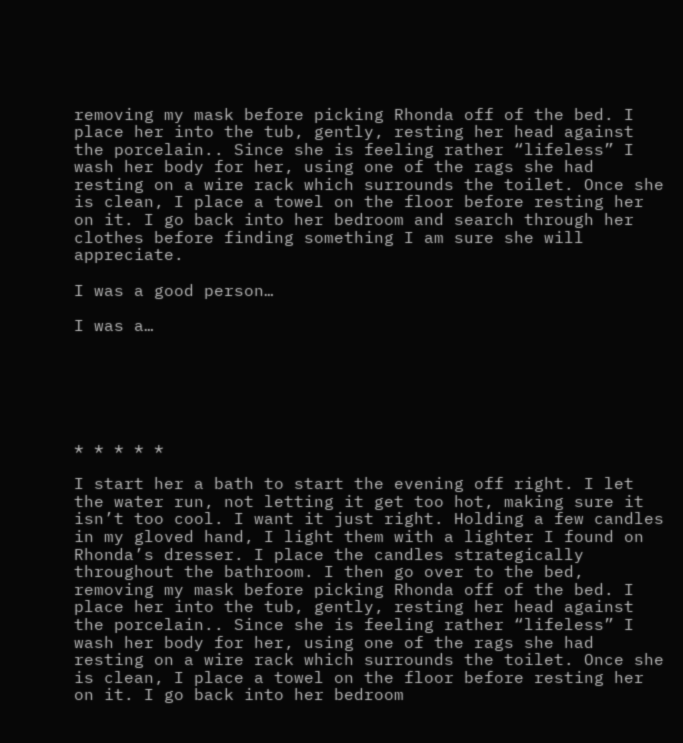removing my mask before picking Rhonda off of the bed. I place her into the tub, gently, resting her head against the porcelain.. Since she is feeling rather “lifeless” I wash her body for her, using one of the rags she had resting on a wire rack which surrounds the toilet. Once she is clean, I place a towel on the floor before resting her on it. I go back into her bedroom and search through her clothes before finding something I am sure she will appreciate.

I was a good person…

I was a…






* * * * *

I start her a bath to start the evening off right. I let the water run, not letting it get too hot, making sure it isn’t too cool. I want it just right. Holding a few candles in my gloved hand, I light them with a lighter I found on Rhonda’s dresser. I place the candles strategically throughout the bathroom. I then go over to the bed, removing my mask before picking Rhonda off of the bed. I place her into the tub, gently, resting her head against the porcelain.. Since she is feeling rather “lifeless” I wash her body for her, using one of the rags she had resting on a wire rack which surrounds the toilet. Once she is clean, I place a towel on the floor before resting her on it. I go back into her bedroom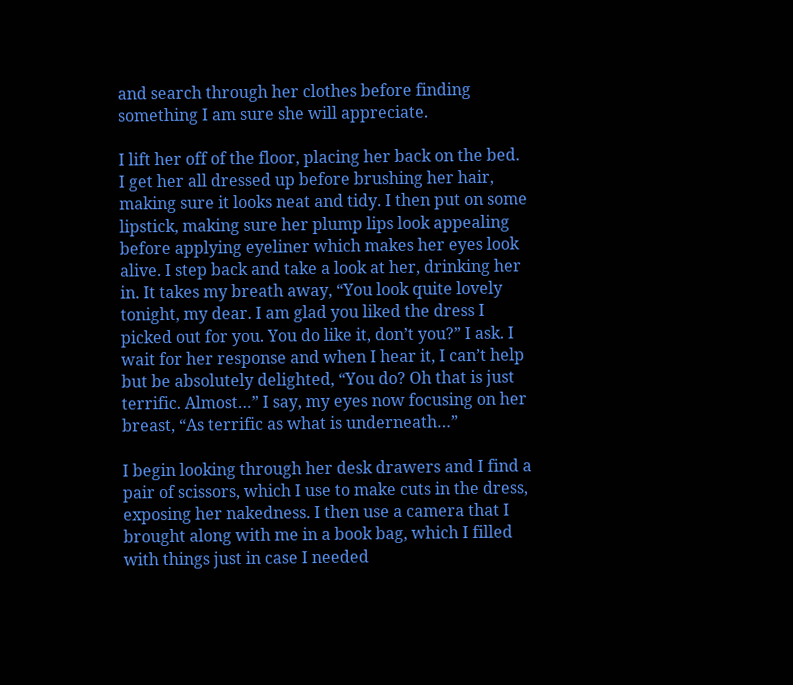and search through her clothes before finding something I am sure she will appreciate.

I lift her off of the floor, placing her back on the bed. I get her all dressed up before brushing her hair, making sure it looks neat and tidy. I then put on some lipstick, making sure her plump lips look appealing before applying eyeliner which makes her eyes look alive. I step back and take a look at her, drinking her in. It takes my breath away, “You look quite lovely tonight, my dear. I am glad you liked the dress I picked out for you. You do like it, don’t you?” I ask. I wait for her response and when I hear it, I can’t help but be absolutely delighted, “You do? Oh that is just terrific. Almost…” I say, my eyes now focusing on her breast, “As terrific as what is underneath…”

I begin looking through her desk drawers and I find a pair of scissors, which I use to make cuts in the dress, exposing her nakedness. I then use a camera that I brought along with me in a book bag, which I filled with things just in case I needed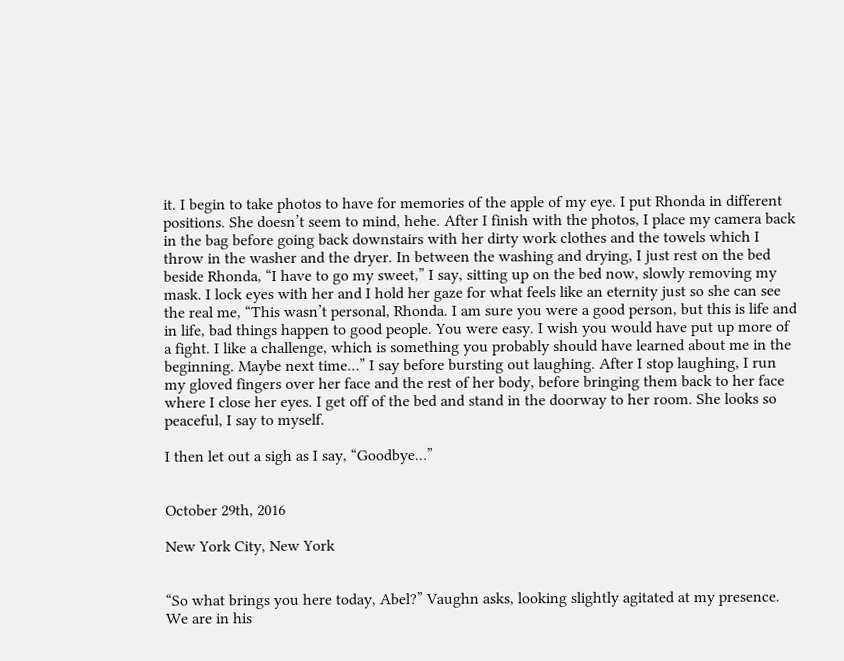it. I begin to take photos to have for memories of the apple of my eye. I put Rhonda in different positions. She doesn’t seem to mind, hehe. After I finish with the photos, I place my camera back in the bag before going back downstairs with her dirty work clothes and the towels which I throw in the washer and the dryer. In between the washing and drying, I just rest on the bed beside Rhonda, “I have to go my sweet,” I say, sitting up on the bed now, slowly removing my mask. I lock eyes with her and I hold her gaze for what feels like an eternity just so she can see the real me, “This wasn’t personal, Rhonda. I am sure you were a good person, but this is life and in life, bad things happen to good people. You were easy. I wish you would have put up more of a fight. I like a challenge, which is something you probably should have learned about me in the beginning. Maybe next time…” I say before bursting out laughing. After I stop laughing, I run my gloved fingers over her face and the rest of her body, before bringing them back to her face where I close her eyes. I get off of the bed and stand in the doorway to her room. She looks so peaceful, I say to myself.

I then let out a sigh as I say, “Goodbye…”


October 29th, 2016

New York City, New York


“So what brings you here today, Abel?” Vaughn asks, looking slightly agitated at my presence. We are in his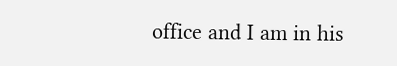office and I am in his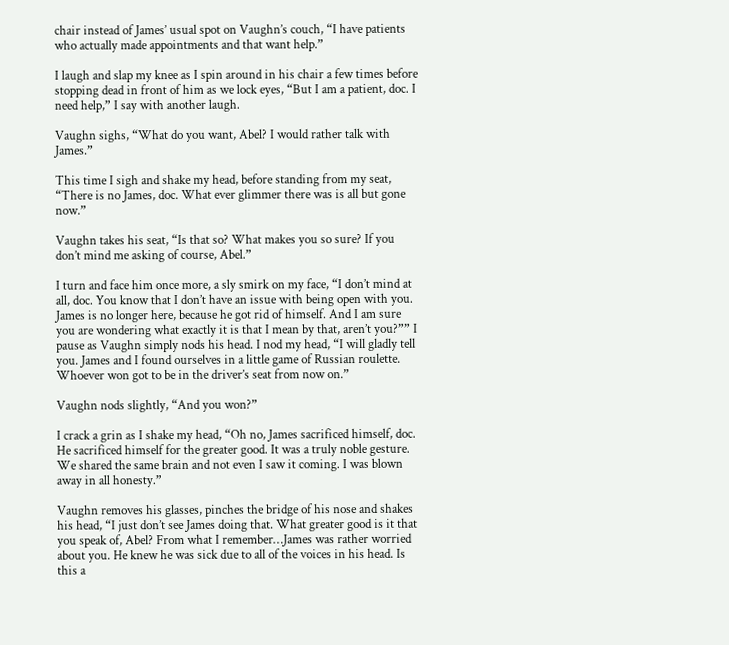chair instead of James’ usual spot on Vaughn’s couch, “I have patients who actually made appointments and that want help.”

I laugh and slap my knee as I spin around in his chair a few times before stopping dead in front of him as we lock eyes, “But I am a patient, doc. I need help,” I say with another laugh.

Vaughn sighs, “What do you want, Abel? I would rather talk with James.”

This time I sigh and shake my head, before standing from my seat, “There is no James, doc. What ever glimmer there was is all but gone now.”

Vaughn takes his seat, “Is that so? What makes you so sure? If you don’t mind me asking of course, Abel.”

I turn and face him once more, a sly smirk on my face, “I don’t mind at all, doc. You know that I don’t have an issue with being open with you. James is no longer here, because he got rid of himself. And I am sure you are wondering what exactly it is that I mean by that, aren’t you?”” I pause as Vaughn simply nods his head. I nod my head, “I will gladly tell you. James and I found ourselves in a little game of Russian roulette. Whoever won got to be in the driver’s seat from now on.”

Vaughn nods slightly, “And you won?”

I crack a grin as I shake my head, “Oh no, James sacrificed himself, doc. He sacrificed himself for the greater good. It was a truly noble gesture. We shared the same brain and not even I saw it coming. I was blown away in all honesty.”

Vaughn removes his glasses, pinches the bridge of his nose and shakes his head, “I just don’t see James doing that. What greater good is it that you speak of, Abel? From what I remember…James was rather worried about you. He knew he was sick due to all of the voices in his head. Is this a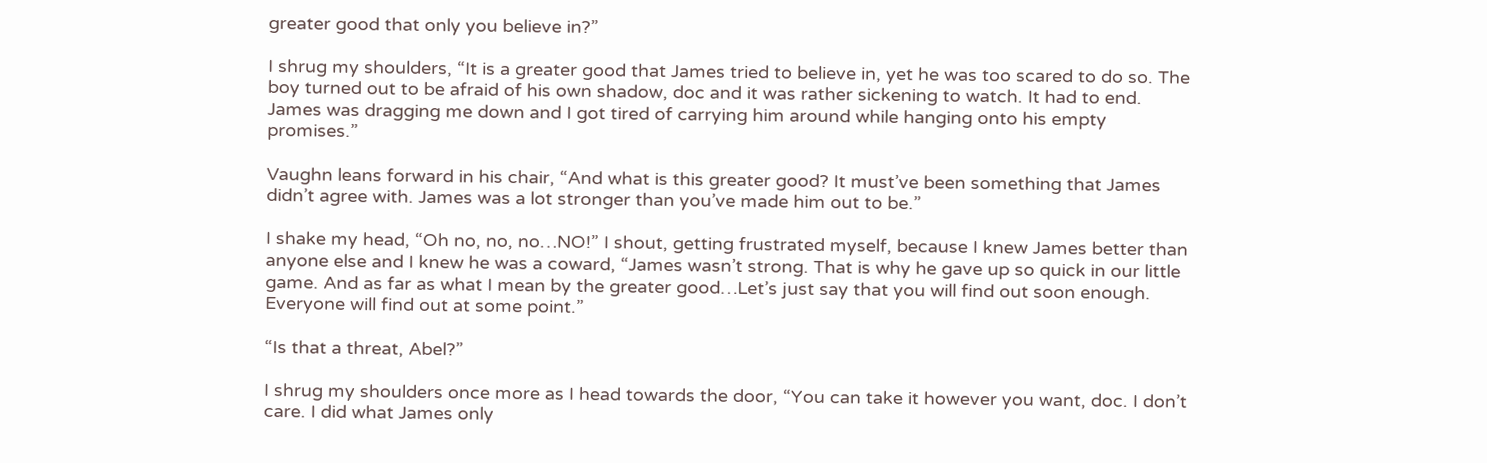greater good that only you believe in?”

I shrug my shoulders, “It is a greater good that James tried to believe in, yet he was too scared to do so. The boy turned out to be afraid of his own shadow, doc and it was rather sickening to watch. It had to end. James was dragging me down and I got tired of carrying him around while hanging onto his empty promises.”

Vaughn leans forward in his chair, “And what is this greater good? It must’ve been something that James didn’t agree with. James was a lot stronger than you’ve made him out to be.”

I shake my head, “Oh no, no, no…NO!” I shout, getting frustrated myself, because I knew James better than anyone else and I knew he was a coward, “James wasn’t strong. That is why he gave up so quick in our little game. And as far as what I mean by the greater good…Let’s just say that you will find out soon enough. Everyone will find out at some point.”

“Is that a threat, Abel?”

I shrug my shoulders once more as I head towards the door, “You can take it however you want, doc. I don’t care. I did what James only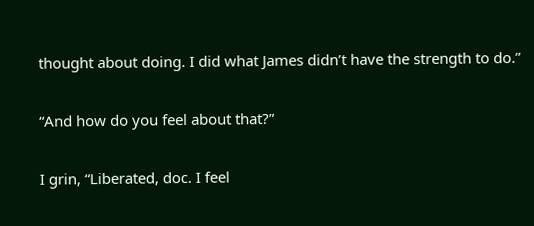thought about doing. I did what James didn’t have the strength to do.”

“And how do you feel about that?”

I grin, “Liberated, doc. I feel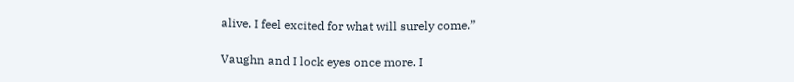alive. I feel excited for what will surely come.”

Vaughn and I lock eyes once more. I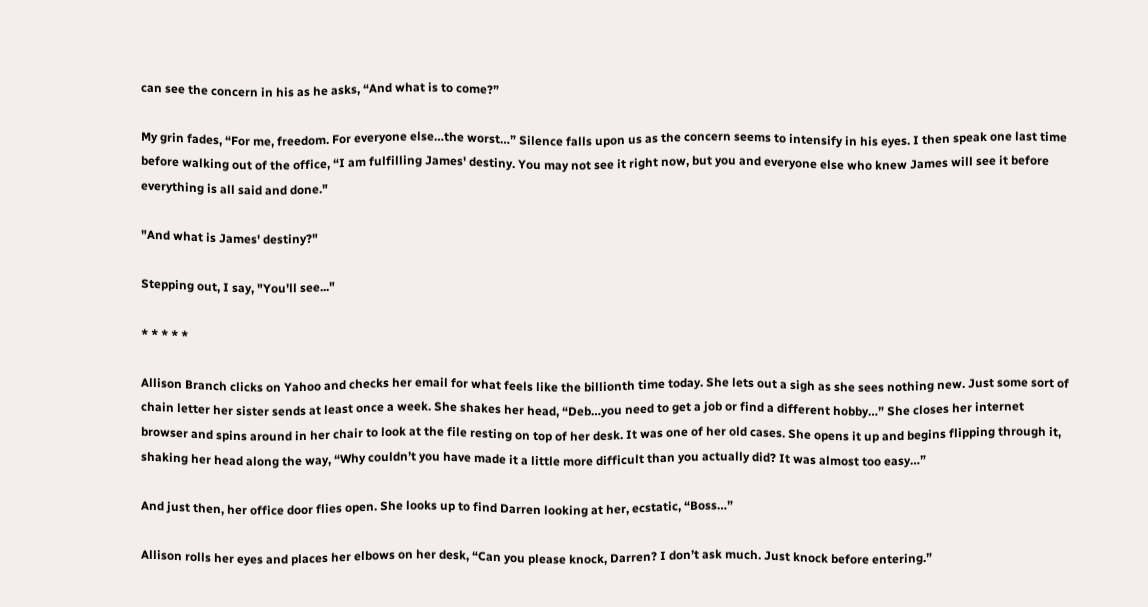can see the concern in his as he asks, “And what is to come?”

My grin fades, “For me, freedom. For everyone else…the worst…” Silence falls upon us as the concern seems to intensify in his eyes. I then speak one last time before walking out of the office, “I am fulfilling James' destiny. You may not see it right now, but you and everyone else who knew James will see it before everything is all said and done."

"And what is James' destiny?"

Stepping out, I say, "You'll see..."

* * * * *

Allison Branch clicks on Yahoo and checks her email for what feels like the billionth time today. She lets out a sigh as she sees nothing new. Just some sort of chain letter her sister sends at least once a week. She shakes her head, “Deb…you need to get a job or find a different hobby…” She closes her internet browser and spins around in her chair to look at the file resting on top of her desk. It was one of her old cases. She opens it up and begins flipping through it, shaking her head along the way, “Why couldn’t you have made it a little more difficult than you actually did? It was almost too easy…”

And just then, her office door flies open. She looks up to find Darren looking at her, ecstatic, “Boss…”

Allison rolls her eyes and places her elbows on her desk, “Can you please knock, Darren? I don’t ask much. Just knock before entering.”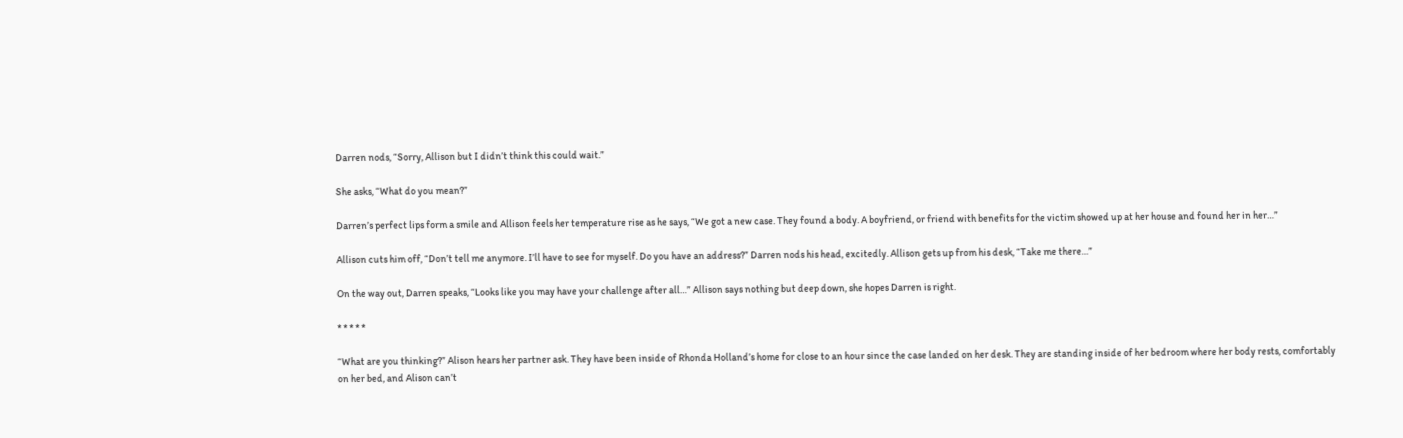Darren nods, “Sorry, Allison but I didn’t think this could wait.”

She asks, “What do you mean?”

Darren’s perfect lips form a smile and Allison feels her temperature rise as he says, “We got a new case. They found a body. A boyfriend, or friend with benefits for the victim showed up at her house and found her in her…”

Allison cuts him off, “Don’t tell me anymore. I’ll have to see for myself. Do you have an address?” Darren nods his head, excitedly. Allison gets up from his desk, “Take me there…”

On the way out, Darren speaks, “Looks like you may have your challenge after all…” Allison says nothing but deep down, she hopes Darren is right.

* * * * *

“What are you thinking?” Alison hears her partner ask. They have been inside of Rhonda Holland’s home for close to an hour since the case landed on her desk. They are standing inside of her bedroom where her body rests, comfortably on her bed, and Alison can’t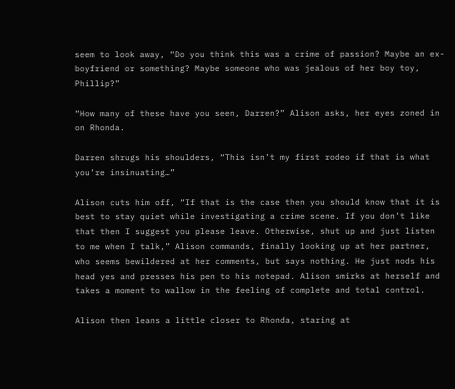seem to look away, “Do you think this was a crime of passion? Maybe an ex-boyfriend or something? Maybe someone who was jealous of her boy toy, Phillip?”

“How many of these have you seen, Darren?” Alison asks, her eyes zoned in on Rhonda.

Darren shrugs his shoulders, “This isn’t my first rodeo if that is what you’re insinuating…”

Alison cuts him off, “If that is the case then you should know that it is best to stay quiet while investigating a crime scene. If you don’t like that then I suggest you please leave. Otherwise, shut up and just listen to me when I talk,” Alison commands, finally looking up at her partner, who seems bewildered at her comments, but says nothing. He just nods his head yes and presses his pen to his notepad. Alison smirks at herself and takes a moment to wallow in the feeling of complete and total control.

Alison then leans a little closer to Rhonda, staring at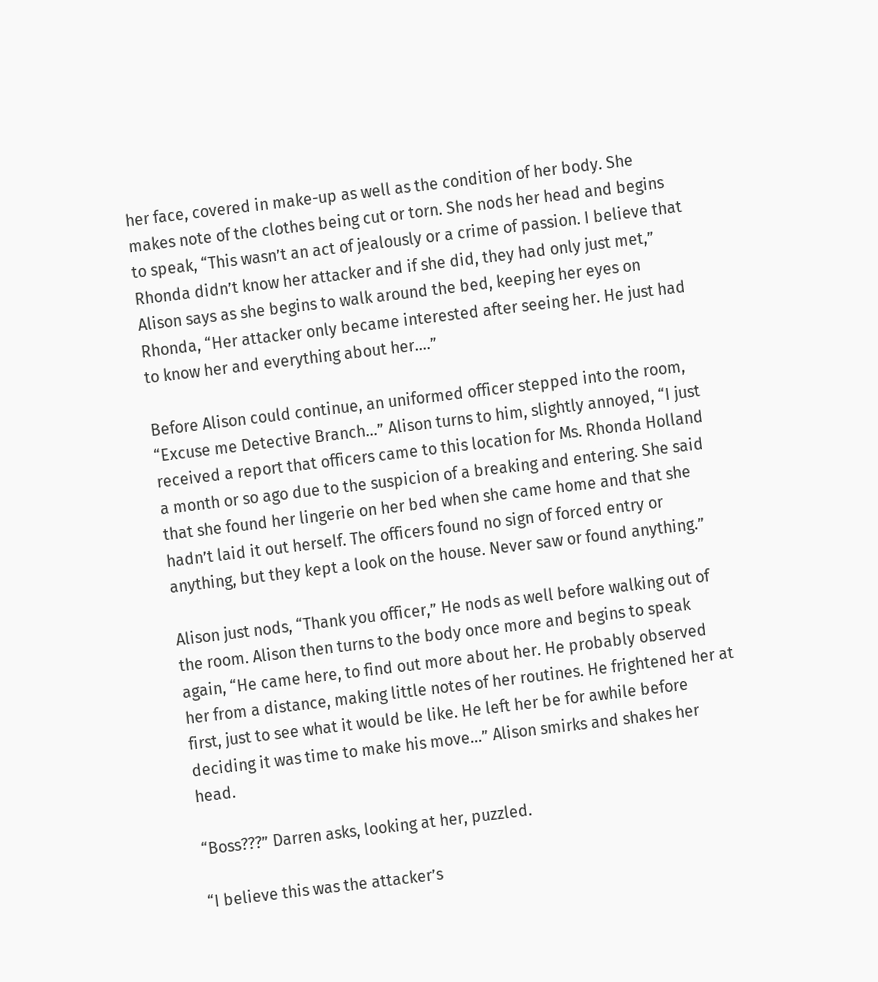her face, covered in make-up as well as the condition of her body. She makes note of the clothes being cut or torn. She nods her head and begins to speak, “This wasn’t an act of jealously or a crime of passion. I believe that Rhonda didn’t know her attacker and if she did, they had only just met,” Alison says as she begins to walk around the bed, keeping her eyes on Rhonda, “Her attacker only became interested after seeing her. He just had to know her and everything about her….”

Before Alison could continue, an uniformed officer stepped into the room, “Excuse me Detective Branch…” Alison turns to him, slightly annoyed, “I just received a report that officers came to this location for Ms. Rhonda Holland a month or so ago due to the suspicion of a breaking and entering. She said that she found her lingerie on her bed when she came home and that she hadn’t laid it out herself. The officers found no sign of forced entry or anything, but they kept a look on the house. Never saw or found anything.”

Alison just nods, “Thank you officer,” He nods as well before walking out of the room. Alison then turns to the body once more and begins to speak again, “He came here, to find out more about her. He probably observed her from a distance, making little notes of her routines. He frightened her at first, just to see what it would be like. He left her be for awhile before deciding it was time to make his move…” Alison smirks and shakes her head.

“Boss???” Darren asks, looking at her, puzzled.

“I believe this was the attacker’s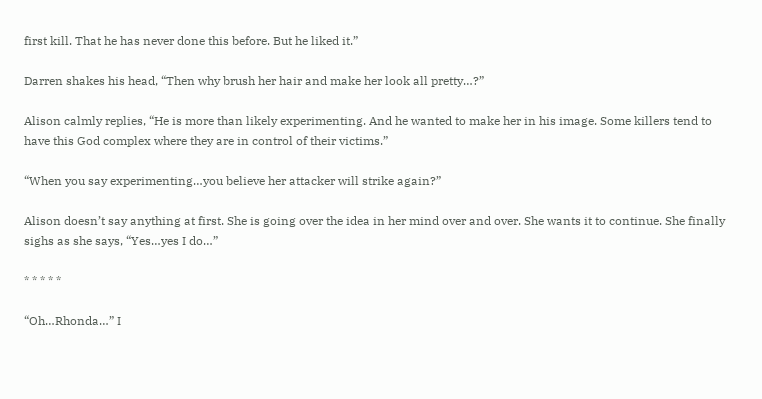first kill. That he has never done this before. But he liked it.”

Darren shakes his head, “Then why brush her hair and make her look all pretty…?”

Alison calmly replies, “He is more than likely experimenting. And he wanted to make her in his image. Some killers tend to have this God complex where they are in control of their victims.”

“When you say experimenting…you believe her attacker will strike again?”

Alison doesn’t say anything at first. She is going over the idea in her mind over and over. She wants it to continue. She finally sighs as she says, “Yes…yes I do…”

* * * * *

“Oh…Rhonda…” I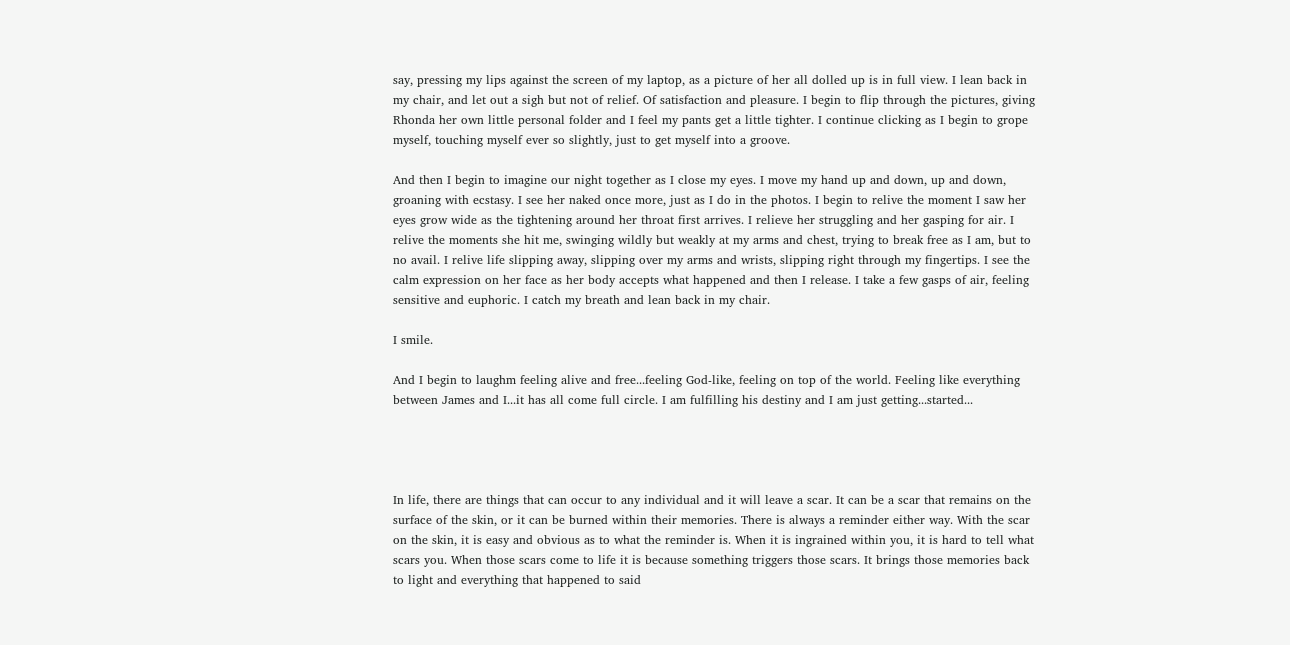say, pressing my lips against the screen of my laptop, as a picture of her all dolled up is in full view. I lean back in my chair, and let out a sigh but not of relief. Of satisfaction and pleasure. I begin to flip through the pictures, giving Rhonda her own little personal folder and I feel my pants get a little tighter. I continue clicking as I begin to grope myself, touching myself ever so slightly, just to get myself into a groove.

And then I begin to imagine our night together as I close my eyes. I move my hand up and down, up and down, groaning with ecstasy. I see her naked once more, just as I do in the photos. I begin to relive the moment I saw her eyes grow wide as the tightening around her throat first arrives. I relieve her struggling and her gasping for air. I relive the moments she hit me, swinging wildly but weakly at my arms and chest, trying to break free as I am, but to no avail. I relive life slipping away, slipping over my arms and wrists, slipping right through my fingertips. I see the calm expression on her face as her body accepts what happened and then I release. I take a few gasps of air, feeling sensitive and euphoric. I catch my breath and lean back in my chair.

I smile.

And I begin to laughm feeling alive and free...feeling God-like, feeling on top of the world. Feeling like everything between James and I...it has all come full circle. I am fulfilling his destiny and I am just getting...started...




In life, there are things that can occur to any individual and it will leave a scar. It can be a scar that remains on the surface of the skin, or it can be burned within their memories. There is always a reminder either way. With the scar on the skin, it is easy and obvious as to what the reminder is. When it is ingrained within you, it is hard to tell what scars you. When those scars come to life it is because something triggers those scars. It brings those memories back to light and everything that happened to said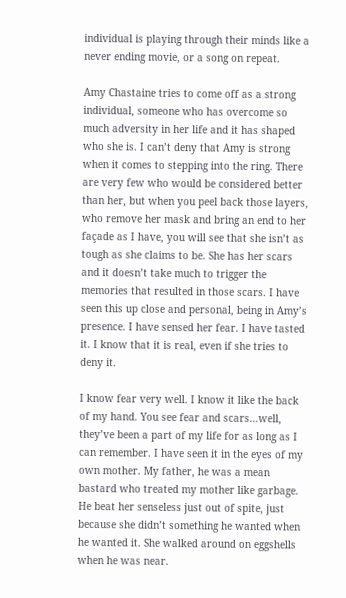individual is playing through their minds like a never ending movie, or a song on repeat.

Amy Chastaine tries to come off as a strong individual, someone who has overcome so much adversity in her life and it has shaped who she is. I can’t deny that Amy is strong when it comes to stepping into the ring. There are very few who would be considered better than her, but when you peel back those layers, who remove her mask and bring an end to her façade as I have, you will see that she isn’t as tough as she claims to be. She has her scars and it doesn’t take much to trigger the memories that resulted in those scars. I have seen this up close and personal, being in Amy’s presence. I have sensed her fear. I have tasted it. I know that it is real, even if she tries to deny it.

I know fear very well. I know it like the back of my hand. You see fear and scars…well, they’ve been a part of my life for as long as I can remember. I have seen it in the eyes of my own mother. My father, he was a mean bastard who treated my mother like garbage. He beat her senseless just out of spite, just because she didn’t something he wanted when he wanted it. She walked around on eggshells when he was near.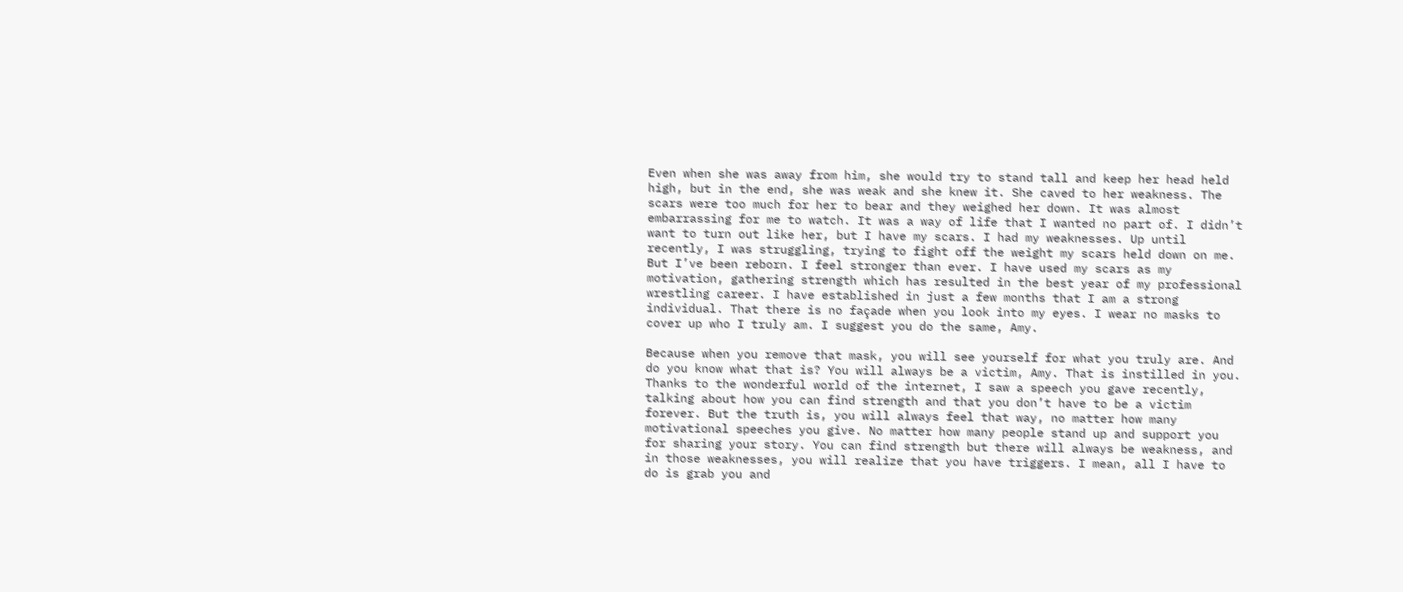Even when she was away from him, she would try to stand tall and keep her head held high, but in the end, she was weak and she knew it. She caved to her weakness. The scars were too much for her to bear and they weighed her down. It was almost embarrassing for me to watch. It was a way of life that I wanted no part of. I didn’t want to turn out like her, but I have my scars. I had my weaknesses. Up until recently, I was struggling, trying to fight off the weight my scars held down on me. But I’ve been reborn. I feel stronger than ever. I have used my scars as my motivation, gathering strength which has resulted in the best year of my professional wrestling career. I have established in just a few months that I am a strong individual. That there is no façade when you look into my eyes. I wear no masks to cover up who I truly am. I suggest you do the same, Amy.

Because when you remove that mask, you will see yourself for what you truly are. And do you know what that is? You will always be a victim, Amy. That is instilled in you. Thanks to the wonderful world of the internet, I saw a speech you gave recently, talking about how you can find strength and that you don’t have to be a victim forever. But the truth is, you will always feel that way, no matter how many motivational speeches you give. No matter how many people stand up and support you for sharing your story. You can find strength but there will always be weakness, and in those weaknesses, you will realize that you have triggers. I mean, all I have to do is grab you and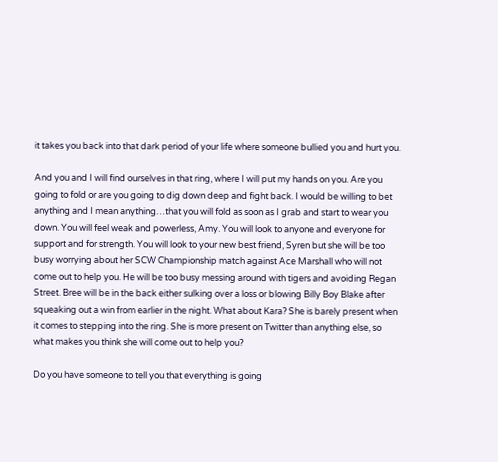it takes you back into that dark period of your life where someone bullied you and hurt you.

And you and I will find ourselves in that ring, where I will put my hands on you. Are you going to fold or are you going to dig down deep and fight back. I would be willing to bet anything and I mean anything…that you will fold as soon as I grab and start to wear you down. You will feel weak and powerless, Amy. You will look to anyone and everyone for support and for strength. You will look to your new best friend, Syren but she will be too busy worrying about her SCW Championship match against Ace Marshall who will not come out to help you. He will be too busy messing around with tigers and avoiding Regan Street. Bree will be in the back either sulking over a loss or blowing Billy Boy Blake after squeaking out a win from earlier in the night. What about Kara? She is barely present when it comes to stepping into the ring. She is more present on Twitter than anything else, so what makes you think she will come out to help you?

Do you have someone to tell you that everything is going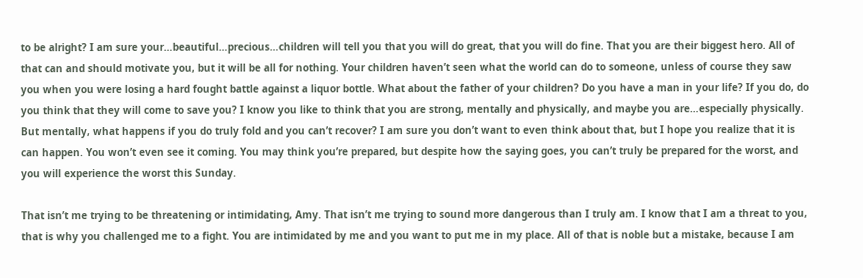to be alright? I am sure your…beautiful…precious…children will tell you that you will do great, that you will do fine. That you are their biggest hero. All of that can and should motivate you, but it will be all for nothing. Your children haven’t seen what the world can do to someone, unless of course they saw you when you were losing a hard fought battle against a liquor bottle. What about the father of your children? Do you have a man in your life? If you do, do you think that they will come to save you? I know you like to think that you are strong, mentally and physically, and maybe you are…especially physically. But mentally, what happens if you do truly fold and you can’t recover? I am sure you don’t want to even think about that, but I hope you realize that it is can happen. You won’t even see it coming. You may think you’re prepared, but despite how the saying goes, you can’t truly be prepared for the worst, and you will experience the worst this Sunday.

That isn’t me trying to be threatening or intimidating, Amy. That isn’t me trying to sound more dangerous than I truly am. I know that I am a threat to you, that is why you challenged me to a fight. You are intimidated by me and you want to put me in my place. All of that is noble but a mistake, because I am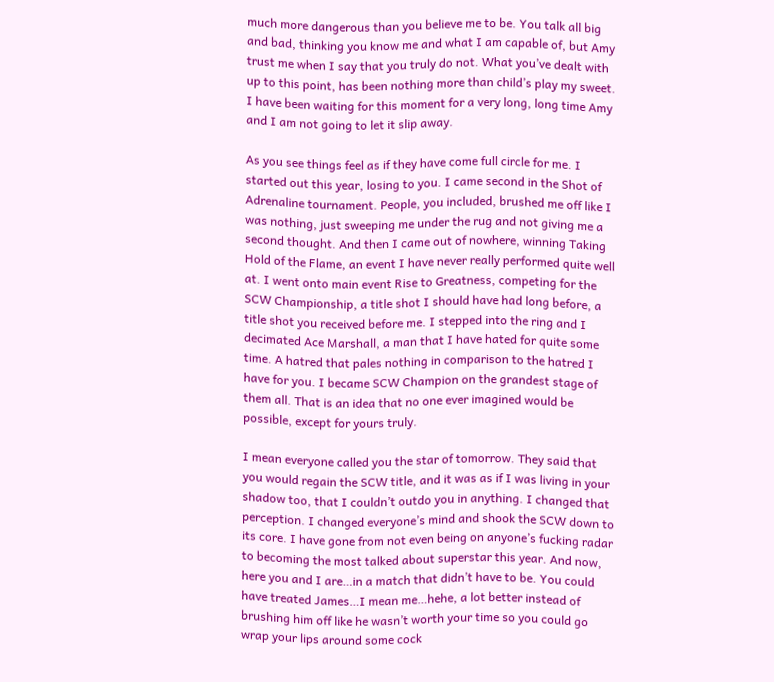much more dangerous than you believe me to be. You talk all big and bad, thinking you know me and what I am capable of, but Amy trust me when I say that you truly do not. What you’ve dealt with up to this point, has been nothing more than child’s play my sweet. I have been waiting for this moment for a very long, long time Amy and I am not going to let it slip away.

As you see things feel as if they have come full circle for me. I started out this year, losing to you. I came second in the Shot of Adrenaline tournament. People, you included, brushed me off like I was nothing, just sweeping me under the rug and not giving me a second thought. And then I came out of nowhere, winning Taking Hold of the Flame, an event I have never really performed quite well at. I went onto main event Rise to Greatness, competing for the SCW Championship, a title shot I should have had long before, a title shot you received before me. I stepped into the ring and I decimated Ace Marshall, a man that I have hated for quite some time. A hatred that pales nothing in comparison to the hatred I have for you. I became SCW Champion on the grandest stage of them all. That is an idea that no one ever imagined would be possible, except for yours truly.

I mean everyone called you the star of tomorrow. They said that you would regain the SCW title, and it was as if I was living in your shadow too, that I couldn’t outdo you in anything. I changed that perception. I changed everyone’s mind and shook the SCW down to its core. I have gone from not even being on anyone’s fucking radar to becoming the most talked about superstar this year. And now, here you and I are…in a match that didn’t have to be. You could have treated James…I mean me…hehe, a lot better instead of brushing him off like he wasn’t worth your time so you could go wrap your lips around some cock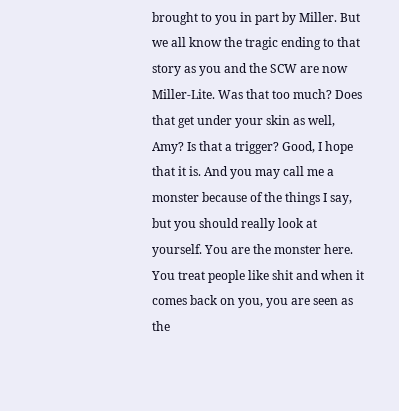brought to you in part by Miller. But we all know the tragic ending to that story as you and the SCW are now Miller-Lite. Was that too much? Does that get under your skin as well, Amy? Is that a trigger? Good, I hope that it is. And you may call me a monster because of the things I say, but you should really look at yourself. You are the monster here. You treat people like shit and when it comes back on you, you are seen as the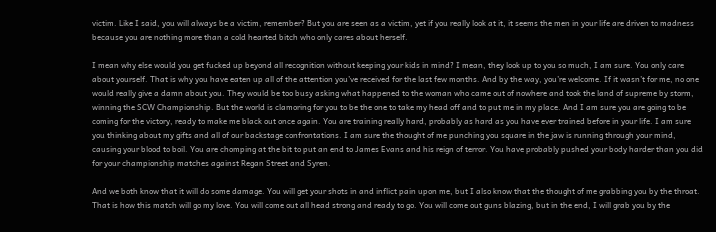victim. Like I said, you will always be a victim, remember? But you are seen as a victim, yet if you really look at it, it seems the men in your life are driven to madness because you are nothing more than a cold hearted bitch who only cares about herself.

I mean why else would you get fucked up beyond all recognition without keeping your kids in mind? I mean, they look up to you so much, I am sure. You only care about yourself. That is why you have eaten up all of the attention you’ve received for the last few months. And by the way, you’re welcome. If it wasn’t for me, no one would really give a damn about you. They would be too busy asking what happened to the woman who came out of nowhere and took the land of supreme by storm, winning the SCW Championship. But the world is clamoring for you to be the one to take my head off and to put me in my place. And I am sure you are going to be coming for the victory, ready to make me black out once again. You are training really hard, probably as hard as you have ever trained before in your life. I am sure you thinking about my gifts and all of our backstage confrontations. I am sure the thought of me punching you square in the jaw is running through your mind, causing your blood to boil. You are chomping at the bit to put an end to James Evans and his reign of terror. You have probably pushed your body harder than you did for your championship matches against Regan Street and Syren.

And we both know that it will do some damage. You will get your shots in and inflict pain upon me, but I also know that the thought of me grabbing you by the throat. That is how this match will go my love. You will come out all head strong and ready to go. You will come out guns blazing, but in the end, I will grab you by the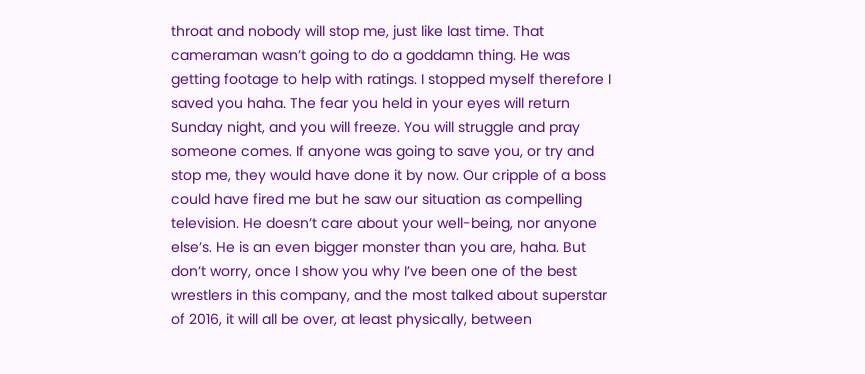throat and nobody will stop me, just like last time. That cameraman wasn’t going to do a goddamn thing. He was getting footage to help with ratings. I stopped myself therefore I saved you haha. The fear you held in your eyes will return Sunday night, and you will freeze. You will struggle and pray someone comes. If anyone was going to save you, or try and stop me, they would have done it by now. Our cripple of a boss could have fired me but he saw our situation as compelling television. He doesn’t care about your well-being, nor anyone else’s. He is an even bigger monster than you are, haha. But don’t worry, once I show you why I’ve been one of the best wrestlers in this company, and the most talked about superstar of 2016, it will all be over, at least physically, between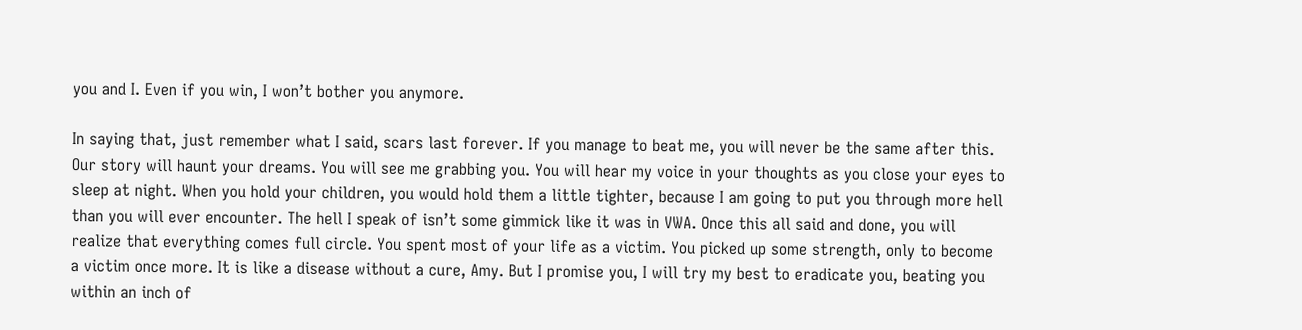you and I. Even if you win, I won’t bother you anymore.

In saying that, just remember what I said, scars last forever. If you manage to beat me, you will never be the same after this. Our story will haunt your dreams. You will see me grabbing you. You will hear my voice in your thoughts as you close your eyes to sleep at night. When you hold your children, you would hold them a little tighter, because I am going to put you through more hell than you will ever encounter. The hell I speak of isn’t some gimmick like it was in VWA. Once this all said and done, you will realize that everything comes full circle. You spent most of your life as a victim. You picked up some strength, only to become a victim once more. It is like a disease without a cure, Amy. But I promise you, I will try my best to eradicate you, beating you within an inch of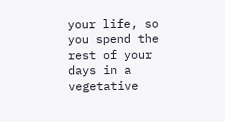your life, so you spend the rest of your days in a vegetative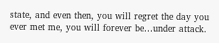state, and even then, you will regret the day you ever met me, you will forever be…under attack.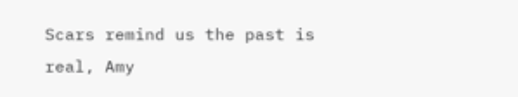Scars remind us the past is real, Amy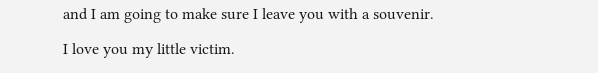and I am going to make sure I leave you with a souvenir.

I love you my little victim.